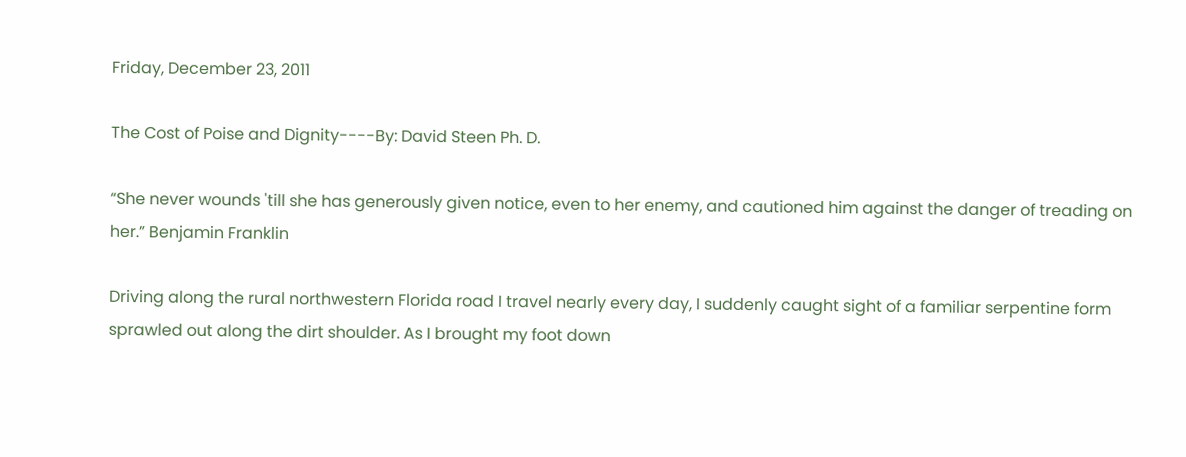Friday, December 23, 2011

The Cost of Poise and Dignity----By: David Steen Ph. D.

“She never wounds 'till she has generously given notice, even to her enemy, and cautioned him against the danger of treading on her.” Benjamin Franklin

Driving along the rural northwestern Florida road I travel nearly every day, I suddenly caught sight of a familiar serpentine form sprawled out along the dirt shoulder. As I brought my foot down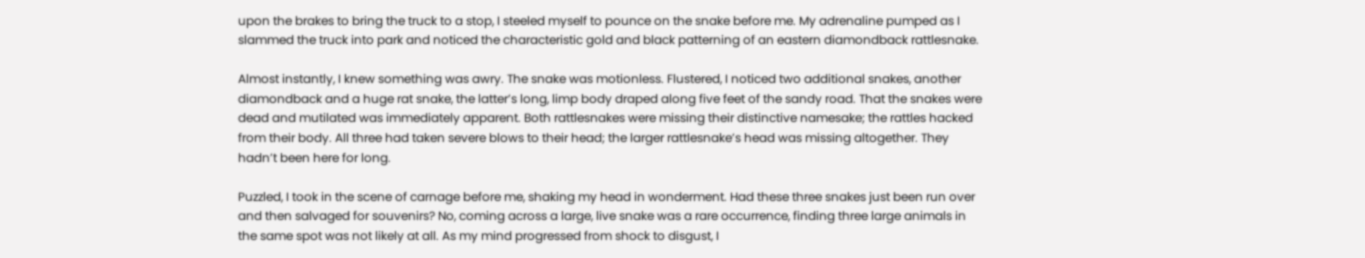upon the brakes to bring the truck to a stop, I steeled myself to pounce on the snake before me. My adrenaline pumped as I slammed the truck into park and noticed the characteristic gold and black patterning of an eastern diamondback rattlesnake.

Almost instantly, I knew something was awry. The snake was motionless. Flustered, I noticed two additional snakes, another diamondback and a huge rat snake, the latter’s long, limp body draped along five feet of the sandy road. That the snakes were dead and mutilated was immediately apparent. Both rattlesnakes were missing their distinctive namesake; the rattles hacked from their body. All three had taken severe blows to their head; the larger rattlesnake’s head was missing altogether. They hadn’t been here for long.

Puzzled, I took in the scene of carnage before me, shaking my head in wonderment. Had these three snakes just been run over and then salvaged for souvenirs? No, coming across a large, live snake was a rare occurrence, finding three large animals in the same spot was not likely at all. As my mind progressed from shock to disgust, I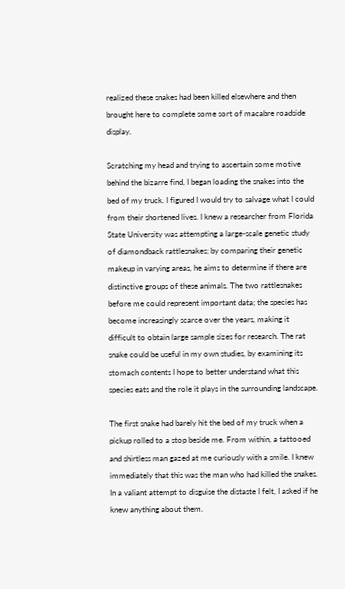realized these snakes had been killed elsewhere and then brought here to complete some sort of macabre roadside display.

Scratching my head and trying to ascertain some motive behind the bizarre find, I began loading the snakes into the bed of my truck. I figured I would try to salvage what I could from their shortened lives. I knew a researcher from Florida State University was attempting a large-scale genetic study of diamondback rattlesnakes; by comparing their genetic makeup in varying areas, he aims to determine if there are distinctive groups of these animals. The two rattlesnakes before me could represent important data; the species has become increasingly scarce over the years, making it difficult to obtain large sample sizes for research. The rat snake could be useful in my own studies, by examining its stomach contents I hope to better understand what this species eats and the role it plays in the surrounding landscape.

The first snake had barely hit the bed of my truck when a pickup rolled to a stop beside me. From within, a tattooed and shirtless man gazed at me curiously with a smile. I knew immediately that this was the man who had killed the snakes. In a valiant attempt to disguise the distaste I felt, I asked if he knew anything about them.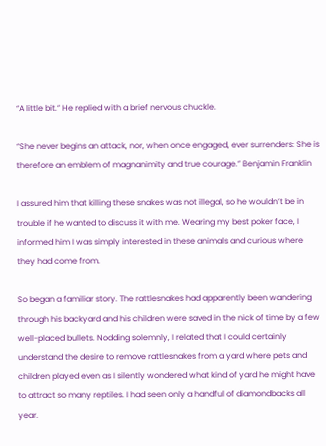“A little bit.” He replied with a brief nervous chuckle.

“She never begins an attack, nor, when once engaged, ever surrenders: She is therefore an emblem of magnanimity and true courage.” Benjamin Franklin

I assured him that killing these snakes was not illegal, so he wouldn’t be in trouble if he wanted to discuss it with me. Wearing my best poker face, I informed him I was simply interested in these animals and curious where they had come from.

So began a familiar story. The rattlesnakes had apparently been wandering through his backyard and his children were saved in the nick of time by a few well-placed bullets. Nodding solemnly, I related that I could certainly understand the desire to remove rattlesnakes from a yard where pets and children played even as I silently wondered what kind of yard he might have to attract so many reptiles. I had seen only a handful of diamondbacks all year.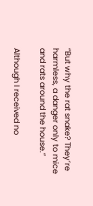“But why the rat snake? They’re harmless, a danger only to mice and rats around the house.”

Although I received no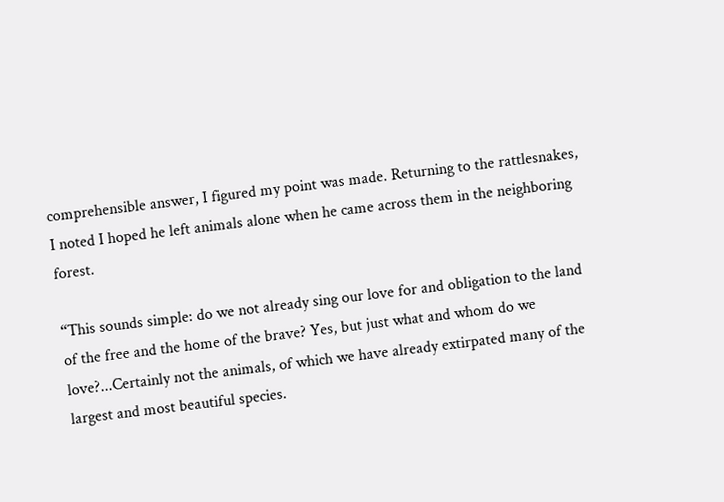comprehensible answer, I figured my point was made. Returning to the rattlesnakes, I noted I hoped he left animals alone when he came across them in the neighboring forest.

“This sounds simple: do we not already sing our love for and obligation to the land of the free and the home of the brave? Yes, but just what and whom do we love?...Certainly not the animals, of which we have already extirpated many of the largest and most beautiful species.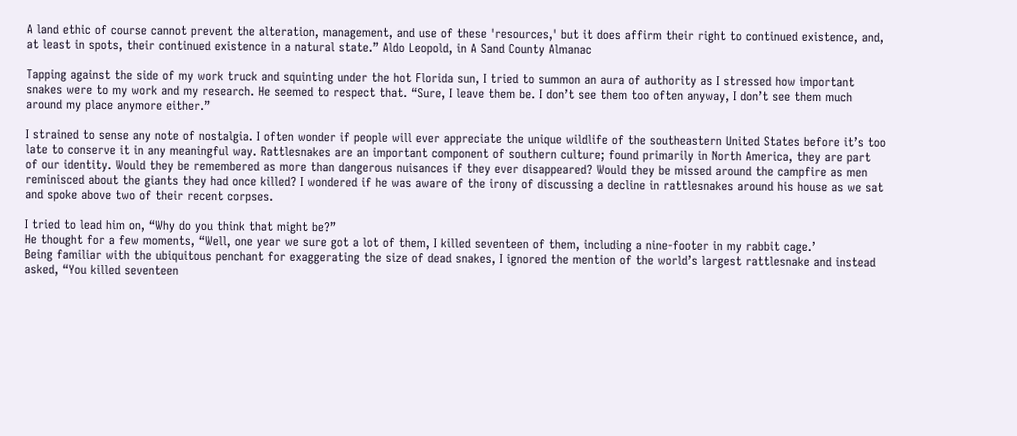A land ethic of course cannot prevent the alteration, management, and use of these 'resources,' but it does affirm their right to continued existence, and, at least in spots, their continued existence in a natural state.” Aldo Leopold, in A Sand County Almanac

Tapping against the side of my work truck and squinting under the hot Florida sun, I tried to summon an aura of authority as I stressed how important snakes were to my work and my research. He seemed to respect that. “Sure, I leave them be. I don’t see them too often anyway, I don’t see them much around my place anymore either.”

I strained to sense any note of nostalgia. I often wonder if people will ever appreciate the unique wildlife of the southeastern United States before it’s too late to conserve it in any meaningful way. Rattlesnakes are an important component of southern culture; found primarily in North America, they are part of our identity. Would they be remembered as more than dangerous nuisances if they ever disappeared? Would they be missed around the campfire as men reminisced about the giants they had once killed? I wondered if he was aware of the irony of discussing a decline in rattlesnakes around his house as we sat and spoke above two of their recent corpses.

I tried to lead him on, “Why do you think that might be?”
He thought for a few moments, “Well, one year we sure got a lot of them, I killed seventeen of them, including a nine-footer in my rabbit cage.’
Being familiar with the ubiquitous penchant for exaggerating the size of dead snakes, I ignored the mention of the world’s largest rattlesnake and instead asked, “You killed seventeen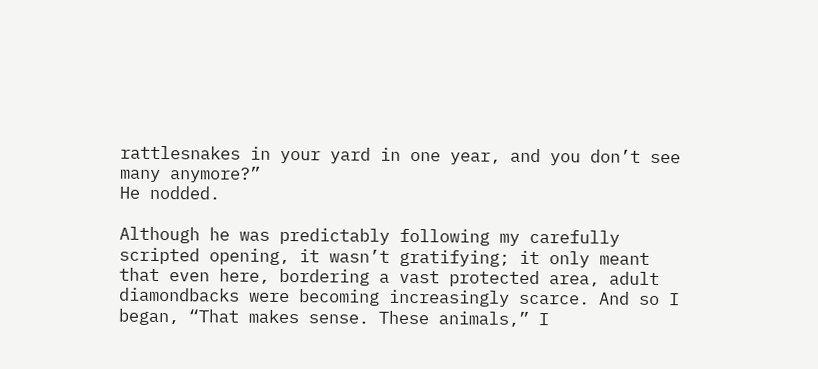rattlesnakes in your yard in one year, and you don’t see many anymore?”
He nodded.

Although he was predictably following my carefully scripted opening, it wasn’t gratifying; it only meant that even here, bordering a vast protected area, adult diamondbacks were becoming increasingly scarce. And so I began, “That makes sense. These animals,” I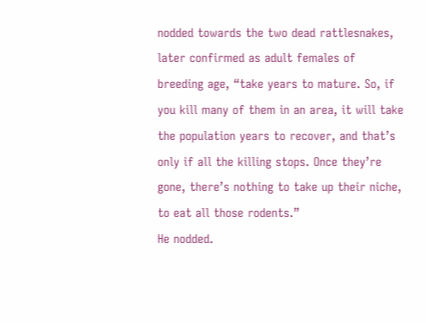nodded towards the two dead rattlesnakes, later confirmed as adult females of breeding age, “take years to mature. So, if you kill many of them in an area, it will take the population years to recover, and that’s only if all the killing stops. Once they’re gone, there’s nothing to take up their niche, to eat all those rodents.”
He nodded.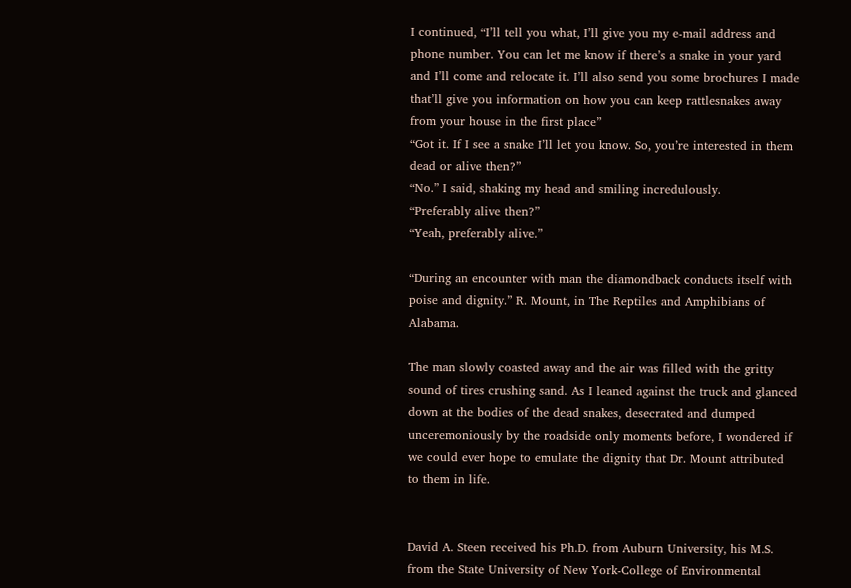I continued, “I’ll tell you what, I’ll give you my e-mail address and phone number. You can let me know if there’s a snake in your yard and I’ll come and relocate it. I’ll also send you some brochures I made that’ll give you information on how you can keep rattlesnakes away from your house in the first place”
“Got it. If I see a snake I’ll let you know. So, you’re interested in them dead or alive then?”
“No.” I said, shaking my head and smiling incredulously.
“Preferably alive then?”
“Yeah, preferably alive.”

“During an encounter with man the diamondback conducts itself with poise and dignity.” R. Mount, in The Reptiles and Amphibians of Alabama.

The man slowly coasted away and the air was filled with the gritty sound of tires crushing sand. As I leaned against the truck and glanced down at the bodies of the dead snakes, desecrated and dumped unceremoniously by the roadside only moments before, I wondered if we could ever hope to emulate the dignity that Dr. Mount attributed to them in life.


David A. Steen received his Ph.D. from Auburn University, his M.S. from the State University of New York-College of Environmental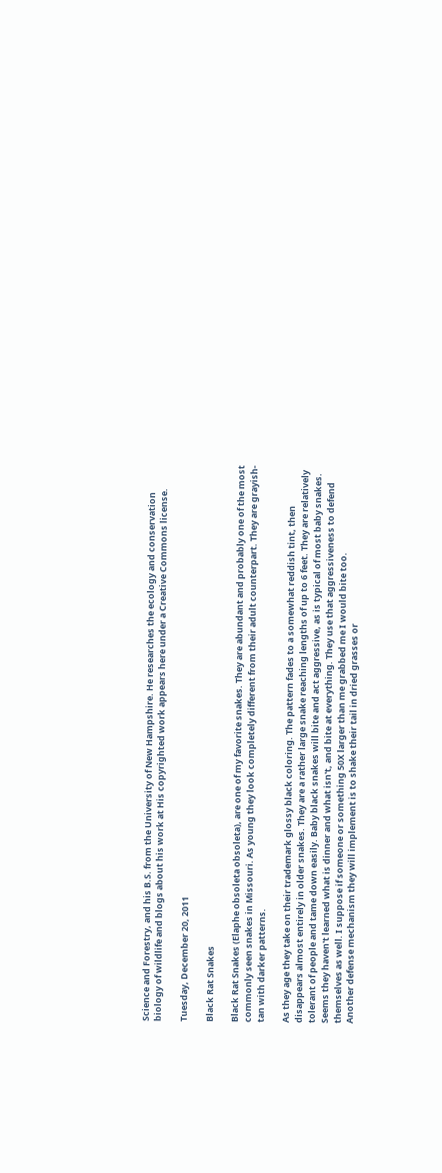Science and Forestry, and his B.S. from the University of New Hampshire. He researches the ecology and conservation biology of wildlife and blogs about his work at His copyrighted work appears here under a Creative Commons license.

Tuesday, December 20, 2011

Black Rat Snakes

Black Rat Snakes (Elaphe obsoleta obsoleta), are one of my favorite snakes. They are abundant and probably one of the most commonly seen snakes in Missouri. As young they look completely different from their adult counterpart. They are grayish-tan with darker patterns.

As they age they take on their trademark glossy black coloring. The pattern fades to a somewhat reddish tint, then disappears almost entirely in older snakes. They are a rather large snake reaching lengths of up to 6 feet. They are relatively tolerant of people and tame down easily. Baby black snakes will bite and act aggressive, as is typical of most baby snakes. Seems they haven't learned what is dinner and what isn't, and bite at everything. They use that aggressiveness to defend themselves as well. I suppose if someone or something 50X larger than me grabbed me I would bite too.
Another defense mechanism they will implement is to shake their tail in dried grasses or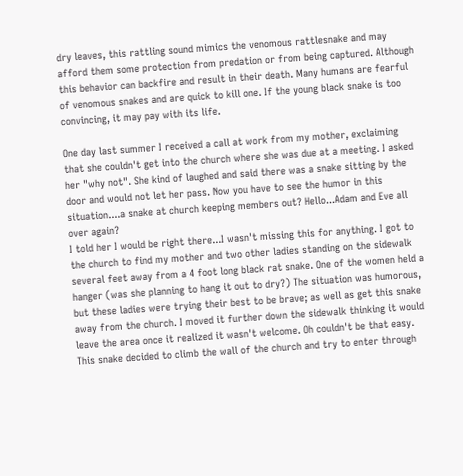dry leaves, this rattling sound mimics the venomous rattlesnake and may afford them some protection from predation or from being captured. Although this behavior can backfire and result in their death. Many humans are fearful of venomous snakes and are quick to kill one. If the young black snake is too convincing, it may pay with its life.

One day last summer I received a call at work from my mother, exclaiming that she couldn't get into the church where she was due at a meeting. I asked her "why not". She kind of laughed and said there was a snake sitting by the door and would not let her pass. Now you have to see the humor in this situation....a snake at church keeping members out? Hello...Adam and Eve all over again?
I told her I would be right there...I wasn't missing this for anything. I got to the church to find my mother and two other ladies standing on the sidewalk several feet away from a 4 foot long black rat snake. One of the women held a hanger (was she planning to hang it out to dry?) The situation was humorous, but these ladies were trying their best to be brave; as well as get this snake away from the church. I moved it further down the sidewalk thinking it would leave the area once it realized it wasn't welcome. Oh couldn't be that easy. This snake decided to climb the wall of the church and try to enter through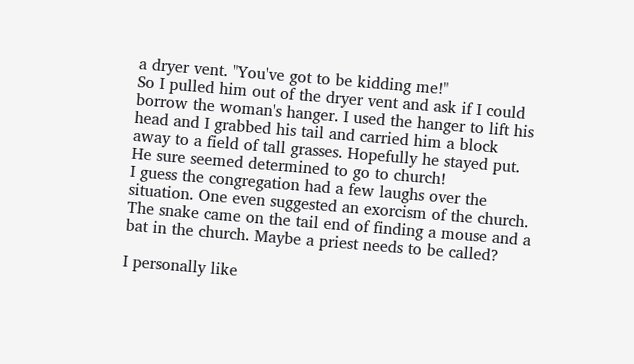a dryer vent. "You've got to be kidding me!"
So I pulled him out of the dryer vent and ask if I could borrow the woman's hanger. I used the hanger to lift his head and I grabbed his tail and carried him a block away to a field of tall grasses. Hopefully he stayed put. He sure seemed determined to go to church!
I guess the congregation had a few laughs over the situation. One even suggested an exorcism of the church. The snake came on the tail end of finding a mouse and a bat in the church. Maybe a priest needs to be called?

I personally like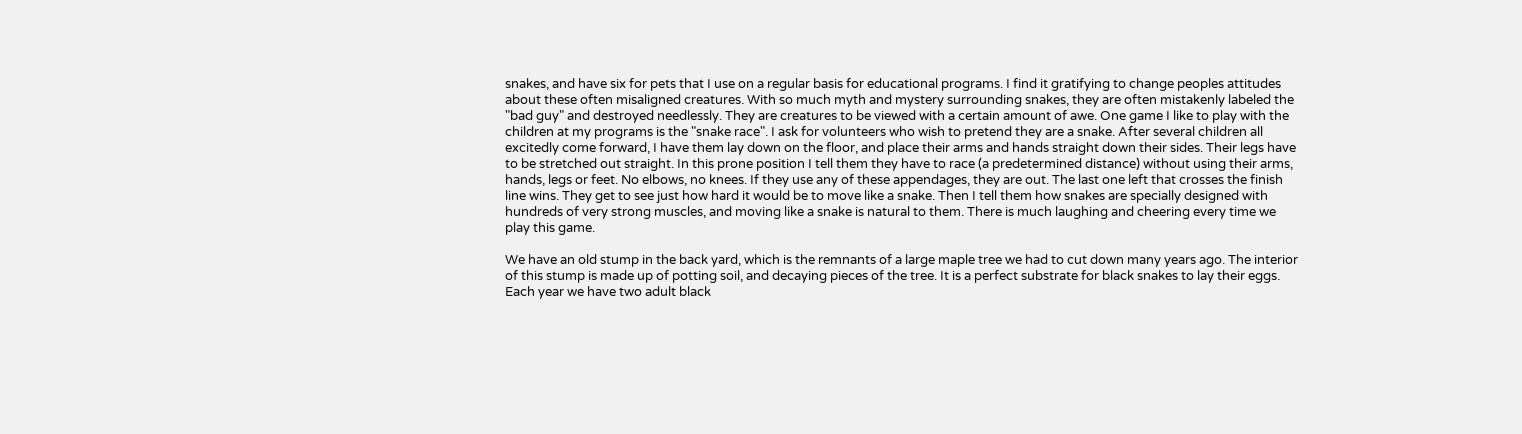snakes, and have six for pets that I use on a regular basis for educational programs. I find it gratifying to change peoples attitudes about these often misaligned creatures. With so much myth and mystery surrounding snakes, they are often mistakenly labeled the "bad guy" and destroyed needlessly. They are creatures to be viewed with a certain amount of awe. One game I like to play with the children at my programs is the "snake race". I ask for volunteers who wish to pretend they are a snake. After several children all excitedly come forward, I have them lay down on the floor, and place their arms and hands straight down their sides. Their legs have to be stretched out straight. In this prone position I tell them they have to race (a predetermined distance) without using their arms, hands, legs or feet. No elbows, no knees. If they use any of these appendages, they are out. The last one left that crosses the finish line wins. They get to see just how hard it would be to move like a snake. Then I tell them how snakes are specially designed with hundreds of very strong muscles, and moving like a snake is natural to them. There is much laughing and cheering every time we play this game.

We have an old stump in the back yard, which is the remnants of a large maple tree we had to cut down many years ago. The interior of this stump is made up of potting soil, and decaying pieces of the tree. It is a perfect substrate for black snakes to lay their eggs. Each year we have two adult black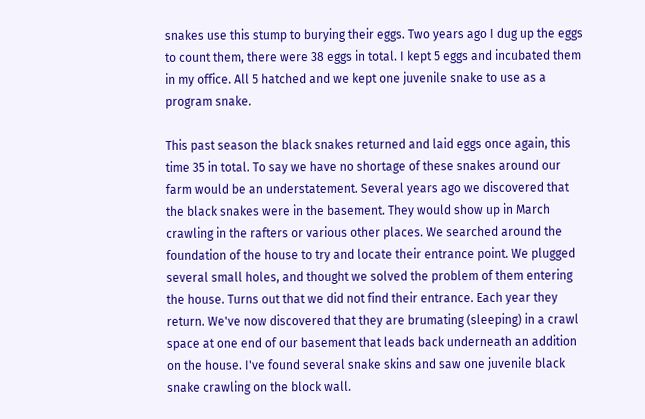snakes use this stump to burying their eggs. Two years ago I dug up the eggs to count them, there were 38 eggs in total. I kept 5 eggs and incubated them in my office. All 5 hatched and we kept one juvenile snake to use as a program snake.

This past season the black snakes returned and laid eggs once again, this time 35 in total. To say we have no shortage of these snakes around our farm would be an understatement. Several years ago we discovered that the black snakes were in the basement. They would show up in March crawling in the rafters or various other places. We searched around the foundation of the house to try and locate their entrance point. We plugged several small holes, and thought we solved the problem of them entering the house. Turns out that we did not find their entrance. Each year they return. We've now discovered that they are brumating (sleeping) in a crawl space at one end of our basement that leads back underneath an addition on the house. I've found several snake skins and saw one juvenile black snake crawling on the block wall.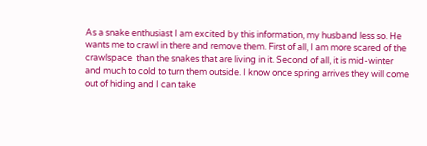As a snake enthusiast I am excited by this information, my husband less so. He wants me to crawl in there and remove them. First of all, I am more scared of the crawlspace  than the snakes that are living in it. Second of all, it is mid-winter and much to cold to turn them outside. I know once spring arrives they will come out of hiding and I can take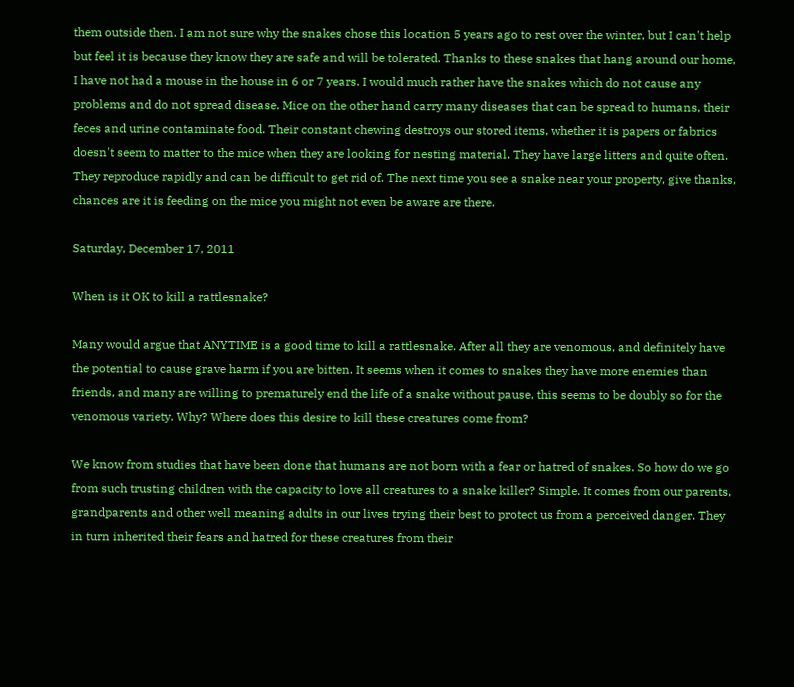them outside then. I am not sure why the snakes chose this location 5 years ago to rest over the winter, but I can't help but feel it is because they know they are safe and will be tolerated. Thanks to these snakes that hang around our home, I have not had a mouse in the house in 6 or 7 years. I would much rather have the snakes which do not cause any problems and do not spread disease. Mice on the other hand carry many diseases that can be spread to humans, their feces and urine contaminate food. Their constant chewing destroys our stored items, whether it is papers or fabrics doesn't seem to matter to the mice when they are looking for nesting material. They have large litters and quite often. They reproduce rapidly and can be difficult to get rid of. The next time you see a snake near your property, give thanks, chances are it is feeding on the mice you might not even be aware are there.

Saturday, December 17, 2011

When is it OK to kill a rattlesnake?

Many would argue that ANYTIME is a good time to kill a rattlesnake. After all they are venomous, and definitely have the potential to cause grave harm if you are bitten. It seems when it comes to snakes they have more enemies than friends, and many are willing to prematurely end the life of a snake without pause, this seems to be doubly so for the venomous variety. Why? Where does this desire to kill these creatures come from?

We know from studies that have been done that humans are not born with a fear or hatred of snakes. So how do we go from such trusting children with the capacity to love all creatures to a snake killer? Simple. It comes from our parents, grandparents and other well meaning adults in our lives trying their best to protect us from a perceived danger. They in turn inherited their fears and hatred for these creatures from their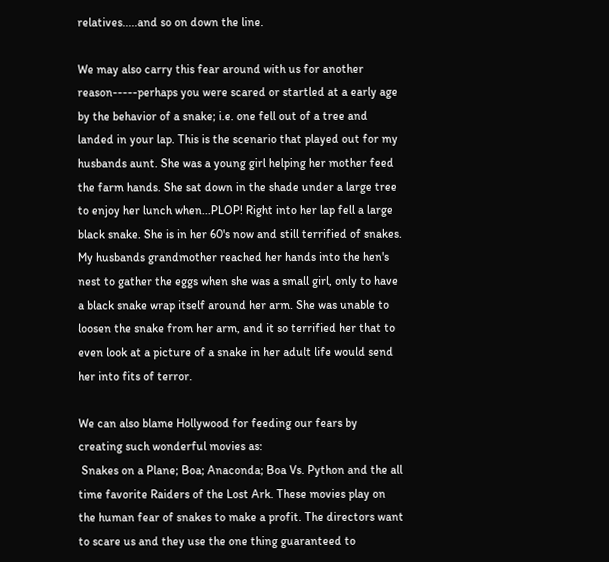relatives.....and so on down the line.

We may also carry this fear around with us for another reason-----perhaps you were scared or startled at a early age by the behavior of a snake; i.e. one fell out of a tree and landed in your lap. This is the scenario that played out for my husbands aunt. She was a young girl helping her mother feed the farm hands. She sat down in the shade under a large tree to enjoy her lunch when...PLOP! Right into her lap fell a large black snake. She is in her 60's now and still terrified of snakes.
My husbands grandmother reached her hands into the hen's nest to gather the eggs when she was a small girl, only to have a black snake wrap itself around her arm. She was unable to loosen the snake from her arm, and it so terrified her that to even look at a picture of a snake in her adult life would send her into fits of terror.

We can also blame Hollywood for feeding our fears by creating such wonderful movies as:
 Snakes on a Plane; Boa; Anaconda; Boa Vs. Python and the all time favorite Raiders of the Lost Ark. These movies play on the human fear of snakes to make a profit. The directors want to scare us and they use the one thing guaranteed to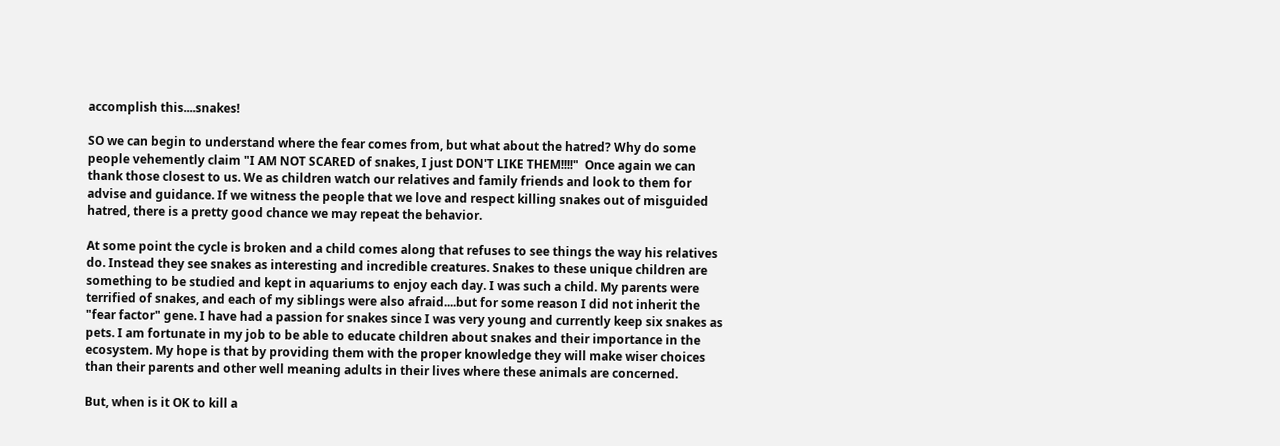accomplish this....snakes!

SO we can begin to understand where the fear comes from, but what about the hatred? Why do some people vehemently claim "I AM NOT SCARED of snakes, I just DON'T LIKE THEM!!!!"  Once again we can thank those closest to us. We as children watch our relatives and family friends and look to them for advise and guidance. If we witness the people that we love and respect killing snakes out of misguided hatred, there is a pretty good chance we may repeat the behavior.

At some point the cycle is broken and a child comes along that refuses to see things the way his relatives do. Instead they see snakes as interesting and incredible creatures. Snakes to these unique children are something to be studied and kept in aquariums to enjoy each day. I was such a child. My parents were terrified of snakes, and each of my siblings were also afraid....but for some reason I did not inherit the "fear factor" gene. I have had a passion for snakes since I was very young and currently keep six snakes as pets. I am fortunate in my job to be able to educate children about snakes and their importance in the ecosystem. My hope is that by providing them with the proper knowledge they will make wiser choices than their parents and other well meaning adults in their lives where these animals are concerned.

But, when is it OK to kill a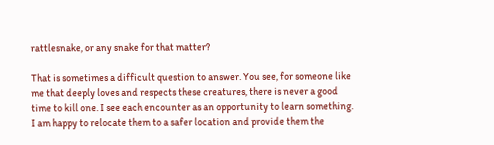rattlesnake, or any snake for that matter?

That is sometimes a difficult question to answer. You see, for someone like me that deeply loves and respects these creatures, there is never a good time to kill one. I see each encounter as an opportunity to learn something. I am happy to relocate them to a safer location and provide them the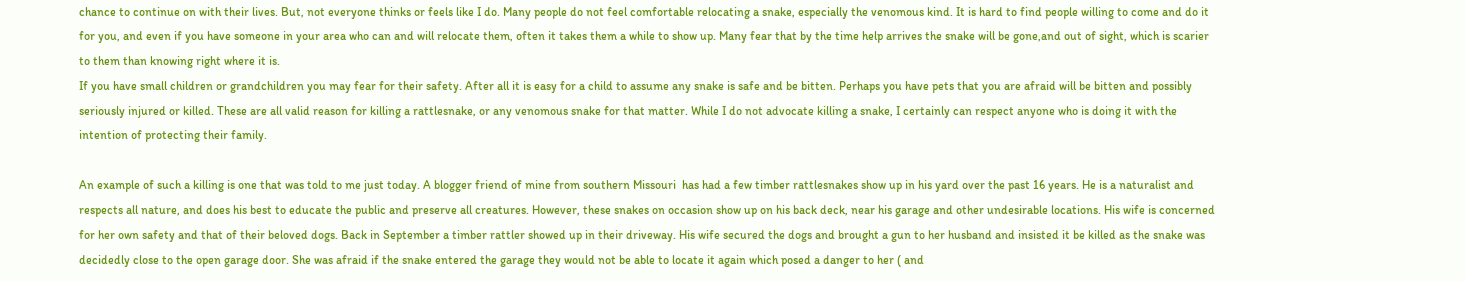chance to continue on with their lives. But, not everyone thinks or feels like I do. Many people do not feel comfortable relocating a snake, especially the venomous kind. It is hard to find people willing to come and do it for you, and even if you have someone in your area who can and will relocate them, often it takes them a while to show up. Many fear that by the time help arrives the snake will be gone,and out of sight, which is scarier to them than knowing right where it is.
If you have small children or grandchildren you may fear for their safety. After all it is easy for a child to assume any snake is safe and be bitten. Perhaps you have pets that you are afraid will be bitten and possibly seriously injured or killed. These are all valid reason for killing a rattlesnake, or any venomous snake for that matter. While I do not advocate killing a snake, I certainly can respect anyone who is doing it with the intention of protecting their family.

An example of such a killing is one that was told to me just today. A blogger friend of mine from southern Missouri  has had a few timber rattlesnakes show up in his yard over the past 16 years. He is a naturalist and respects all nature, and does his best to educate the public and preserve all creatures. However, these snakes on occasion show up on his back deck, near his garage and other undesirable locations. His wife is concerned for her own safety and that of their beloved dogs. Back in September a timber rattler showed up in their driveway. His wife secured the dogs and brought a gun to her husband and insisted it be killed as the snake was decidedly close to the open garage door. She was afraid if the snake entered the garage they would not be able to locate it again which posed a danger to her ( and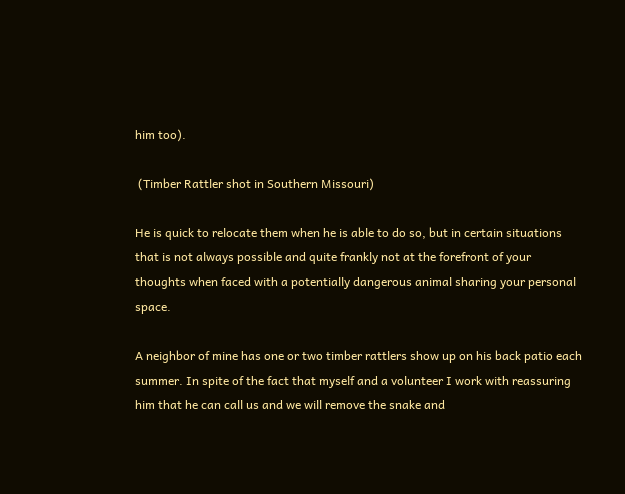him too).

 (Timber Rattler shot in Southern Missouri)

He is quick to relocate them when he is able to do so, but in certain situations that is not always possible and quite frankly not at the forefront of your thoughts when faced with a potentially dangerous animal sharing your personal space.

A neighbor of mine has one or two timber rattlers show up on his back patio each summer. In spite of the fact that myself and a volunteer I work with reassuring him that he can call us and we will remove the snake and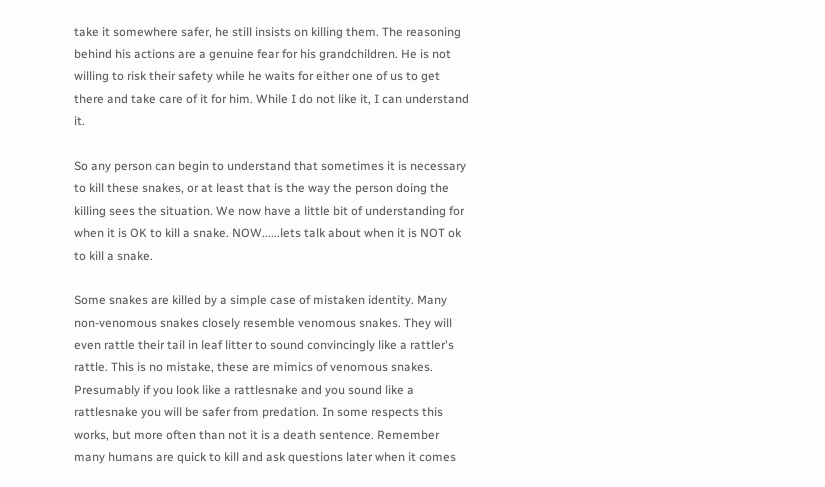take it somewhere safer, he still insists on killing them. The reasoning behind his actions are a genuine fear for his grandchildren. He is not willing to risk their safety while he waits for either one of us to get there and take care of it for him. While I do not like it, I can understand it.

So any person can begin to understand that sometimes it is necessary to kill these snakes, or at least that is the way the person doing the killing sees the situation. We now have a little bit of understanding for when it is OK to kill a snake. NOW......lets talk about when it is NOT ok to kill a snake.

Some snakes are killed by a simple case of mistaken identity. Many non-venomous snakes closely resemble venomous snakes. They will even rattle their tail in leaf litter to sound convincingly like a rattler's rattle. This is no mistake, these are mimics of venomous snakes. Presumably if you look like a rattlesnake and you sound like a rattlesnake you will be safer from predation. In some respects this works, but more often than not it is a death sentence. Remember many humans are quick to kill and ask questions later when it comes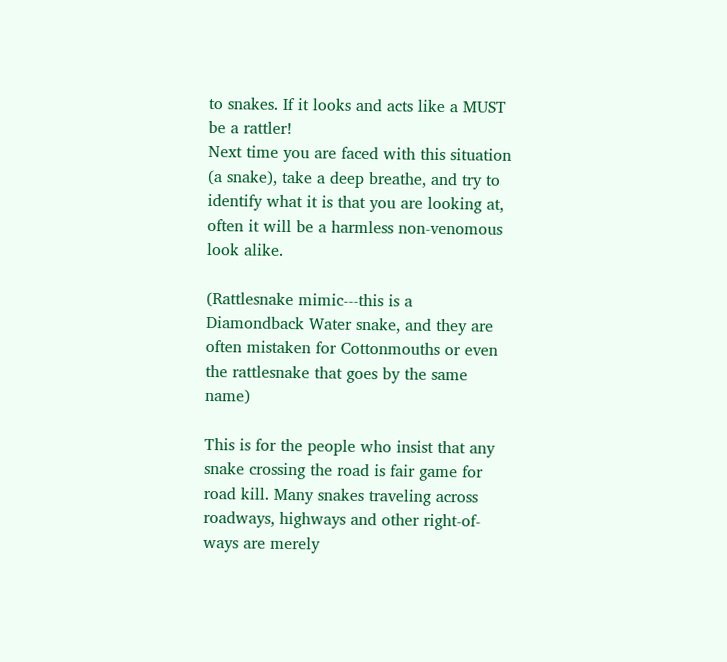to snakes. If it looks and acts like a MUST be a rattler!
Next time you are faced with this situation (a snake), take a deep breathe, and try to identify what it is that you are looking at, often it will be a harmless non-venomous look alike.

(Rattlesnake mimic---this is a Diamondback Water snake, and they are often mistaken for Cottonmouths or even the rattlesnake that goes by the same name)

This is for the people who insist that any snake crossing the road is fair game for road kill. Many snakes traveling across roadways, highways and other right-of-ways are merely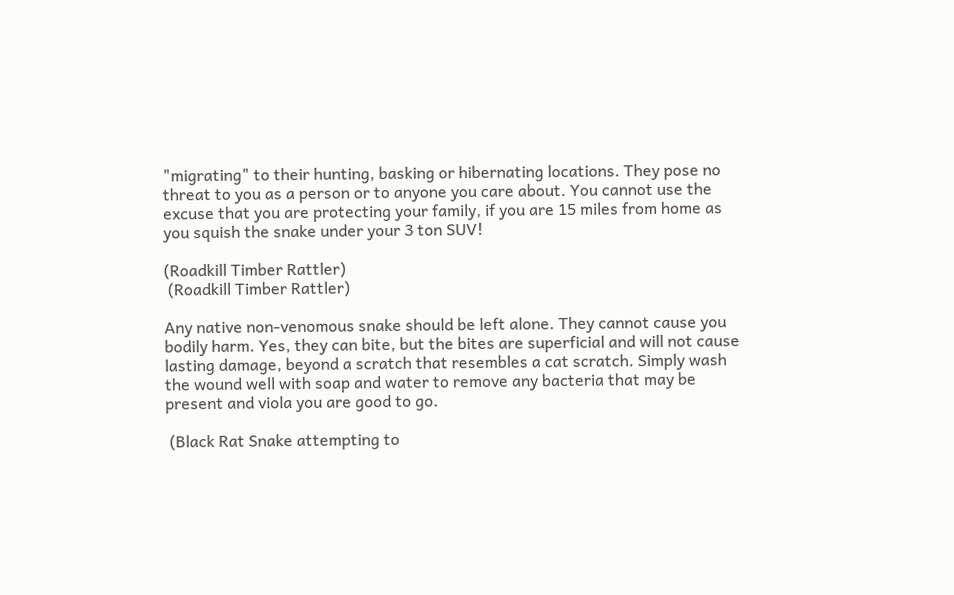"migrating" to their hunting, basking or hibernating locations. They pose no threat to you as a person or to anyone you care about. You cannot use the excuse that you are protecting your family, if you are 15 miles from home as you squish the snake under your 3 ton SUV!

(Roadkill Timber Rattler)
 (Roadkill Timber Rattler)

Any native non-venomous snake should be left alone. They cannot cause you bodily harm. Yes, they can bite, but the bites are superficial and will not cause lasting damage, beyond a scratch that resembles a cat scratch. Simply wash the wound well with soap and water to remove any bacteria that may be present and viola you are good to go.

 (Black Rat Snake attempting to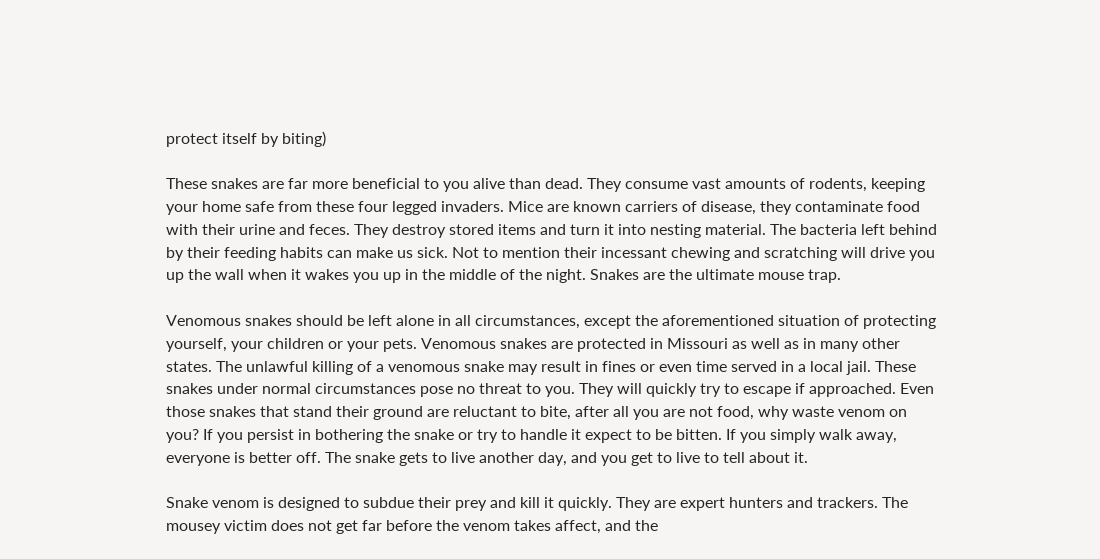protect itself by biting)

These snakes are far more beneficial to you alive than dead. They consume vast amounts of rodents, keeping your home safe from these four legged invaders. Mice are known carriers of disease, they contaminate food with their urine and feces. They destroy stored items and turn it into nesting material. The bacteria left behind by their feeding habits can make us sick. Not to mention their incessant chewing and scratching will drive you up the wall when it wakes you up in the middle of the night. Snakes are the ultimate mouse trap.

Venomous snakes should be left alone in all circumstances, except the aforementioned situation of protecting yourself, your children or your pets. Venomous snakes are protected in Missouri as well as in many other states. The unlawful killing of a venomous snake may result in fines or even time served in a local jail. These snakes under normal circumstances pose no threat to you. They will quickly try to escape if approached. Even those snakes that stand their ground are reluctant to bite, after all you are not food, why waste venom on you? If you persist in bothering the snake or try to handle it expect to be bitten. If you simply walk away, everyone is better off. The snake gets to live another day, and you get to live to tell about it.

Snake venom is designed to subdue their prey and kill it quickly. They are expert hunters and trackers. The mousey victim does not get far before the venom takes affect, and the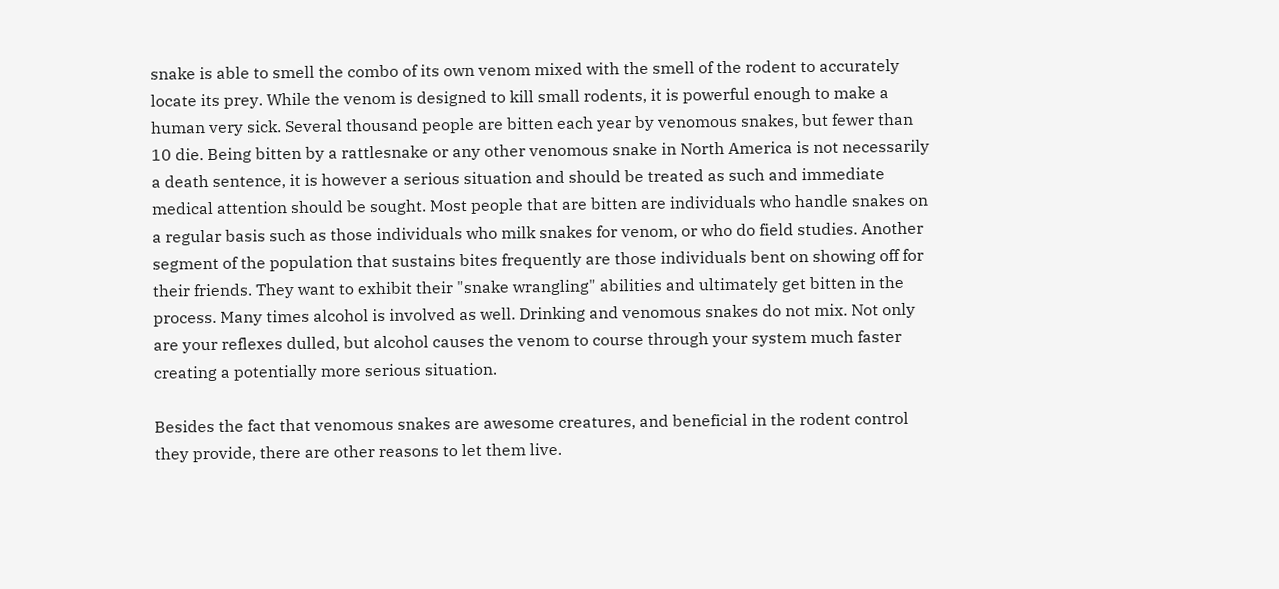snake is able to smell the combo of its own venom mixed with the smell of the rodent to accurately locate its prey. While the venom is designed to kill small rodents, it is powerful enough to make a human very sick. Several thousand people are bitten each year by venomous snakes, but fewer than 10 die. Being bitten by a rattlesnake or any other venomous snake in North America is not necessarily a death sentence, it is however a serious situation and should be treated as such and immediate medical attention should be sought. Most people that are bitten are individuals who handle snakes on a regular basis such as those individuals who milk snakes for venom, or who do field studies. Another segment of the population that sustains bites frequently are those individuals bent on showing off for their friends. They want to exhibit their "snake wrangling" abilities and ultimately get bitten in the process. Many times alcohol is involved as well. Drinking and venomous snakes do not mix. Not only are your reflexes dulled, but alcohol causes the venom to course through your system much faster creating a potentially more serious situation.

Besides the fact that venomous snakes are awesome creatures, and beneficial in the rodent control they provide, there are other reasons to let them live.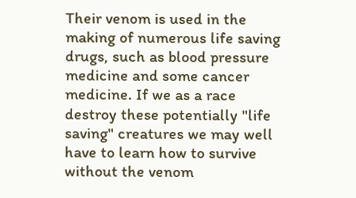Their venom is used in the making of numerous life saving drugs, such as blood pressure medicine and some cancer medicine. If we as a race destroy these potentially "life saving" creatures we may well have to learn how to survive without the venom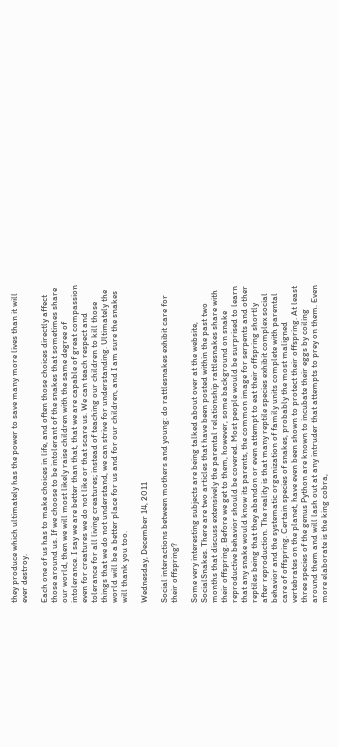they produce which ultimately has the power to save many more lives than it will ever destroy.

Each one of us has to make choices in life, and often those choices directly affect those around us. If we choose to be intolerant of the snakes that sometimes share our world, then we will most likely raise children with the same degree of intolerance. I say we are better than that, that we are capable of great compassion even for creatures we do not like or that scare us. We can teach respect and tolerance for all living creatures; instead of teaching our children to kill those things that we do not understand, we can strive for understanding. Ultimately the world will be a better place for us and for our children, and I am sure the snakes will thank you too.

Wednesday, December 14, 2011

Social interactions between mothers and young: do rattlesnakes exhibit care for their offspring?

Some very interesting subjects are being talked about over at the website, SocialSnakes. There are two articles that have been posted within the past two months that discuss extensively the parental relationship rattlesnakes share with their offspring. Before we get to them, however, some background on snake reproductive behavior should be covered. Most people would be surprised to learn that any snake would know its parents, the common image for serpents and other reptiles being that they abandon or even attempt to eat their offspring shortly after reproduction. The reality is that many reptile species exhibit complex social behavior and the systematic organization of family units complete with parental care of offspring. Certain species of snakes, probably the most maligned vertebrates on the planet, have even been shown to protect their offspring. At least three species of the genus Python are known to incubate their eggs by coiling around them and will lash out at any intruder that attempts to prey on them. Even more elaborate is the king cobra,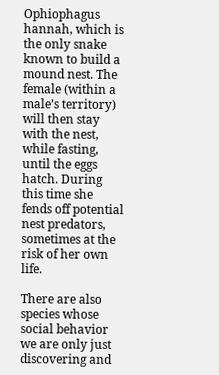Ophiophagus hannah, which is the only snake known to build a mound nest. The female (within a male’s territory) will then stay with the nest, while fasting, until the eggs hatch. During this time she fends off potential nest predators, sometimes at the risk of her own life.

There are also species whose social behavior we are only just discovering and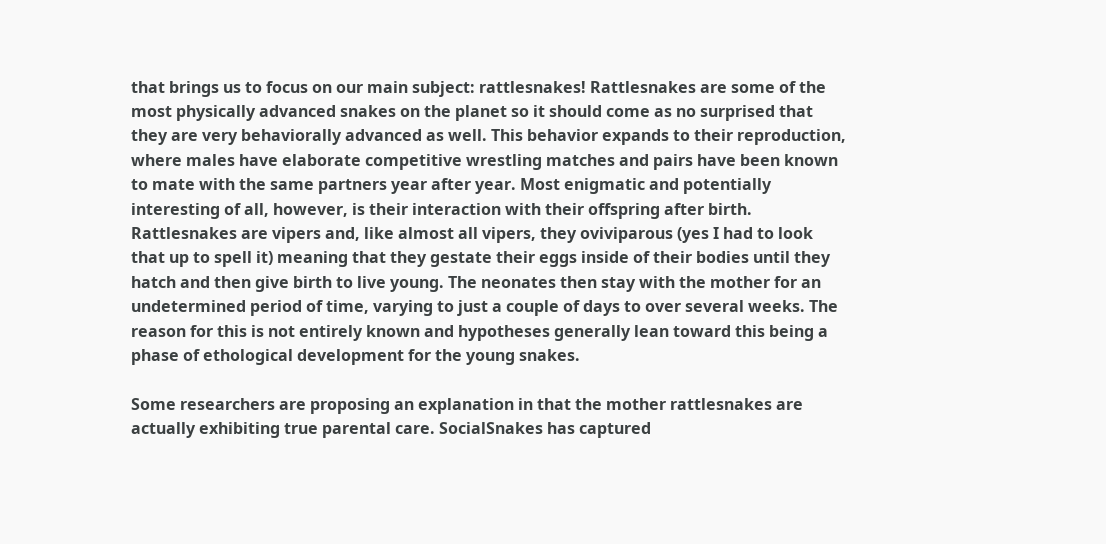that brings us to focus on our main subject: rattlesnakes! Rattlesnakes are some of the most physically advanced snakes on the planet so it should come as no surprised that they are very behaviorally advanced as well. This behavior expands to their reproduction, where males have elaborate competitive wrestling matches and pairs have been known to mate with the same partners year after year. Most enigmatic and potentially interesting of all, however, is their interaction with their offspring after birth. Rattlesnakes are vipers and, like almost all vipers, they oviviparous (yes I had to look that up to spell it) meaning that they gestate their eggs inside of their bodies until they hatch and then give birth to live young. The neonates then stay with the mother for an undetermined period of time, varying to just a couple of days to over several weeks. The reason for this is not entirely known and hypotheses generally lean toward this being a phase of ethological development for the young snakes.

Some researchers are proposing an explanation in that the mother rattlesnakes are actually exhibiting true parental care. SocialSnakes has captured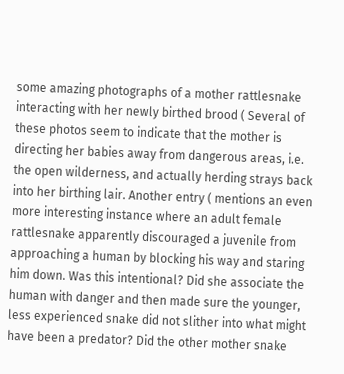some amazing photographs of a mother rattlesnake interacting with her newly birthed brood ( Several of these photos seem to indicate that the mother is directing her babies away from dangerous areas, i.e. the open wilderness, and actually herding strays back into her birthing lair. Another entry ( mentions an even more interesting instance where an adult female rattlesnake apparently discouraged a juvenile from approaching a human by blocking his way and staring him down. Was this intentional? Did she associate the human with danger and then made sure the younger, less experienced snake did not slither into what might have been a predator? Did the other mother snake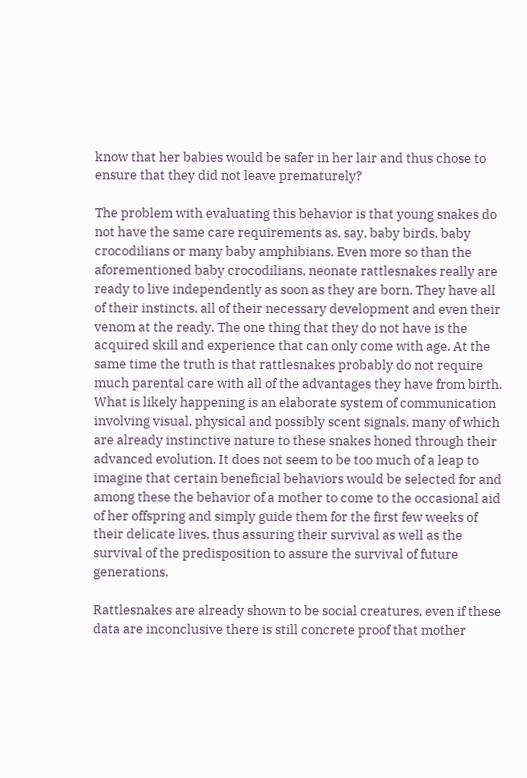know that her babies would be safer in her lair and thus chose to ensure that they did not leave prematurely?

The problem with evaluating this behavior is that young snakes do not have the same care requirements as, say, baby birds, baby crocodilians or many baby amphibians. Even more so than the aforementioned baby crocodilians, neonate rattlesnakes really are ready to live independently as soon as they are born. They have all of their instincts, all of their necessary development and even their venom at the ready. The one thing that they do not have is the acquired skill and experience that can only come with age. At the same time the truth is that rattlesnakes probably do not require much parental care with all of the advantages they have from birth. What is likely happening is an elaborate system of communication involving visual, physical and possibly scent signals, many of which are already instinctive nature to these snakes honed through their advanced evolution. It does not seem to be too much of a leap to imagine that certain beneficial behaviors would be selected for and among these the behavior of a mother to come to the occasional aid of her offspring and simply guide them for the first few weeks of their delicate lives, thus assuring their survival as well as the survival of the predisposition to assure the survival of future generations.

Rattlesnakes are already shown to be social creatures, even if these data are inconclusive there is still concrete proof that mother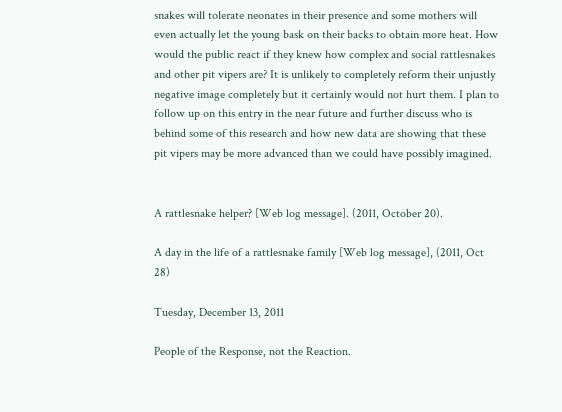snakes will tolerate neonates in their presence and some mothers will even actually let the young bask on their backs to obtain more heat. How would the public react if they knew how complex and social rattlesnakes and other pit vipers are? It is unlikely to completely reform their unjustly negative image completely but it certainly would not hurt them. I plan to follow up on this entry in the near future and further discuss who is behind some of this research and how new data are showing that these pit vipers may be more advanced than we could have possibly imagined.


A rattlesnake helper? [Web log message]. (2011, October 20).

A day in the life of a rattlesnake family [Web log message], (2011, Oct 28)

Tuesday, December 13, 2011

People of the Response, not the Reaction.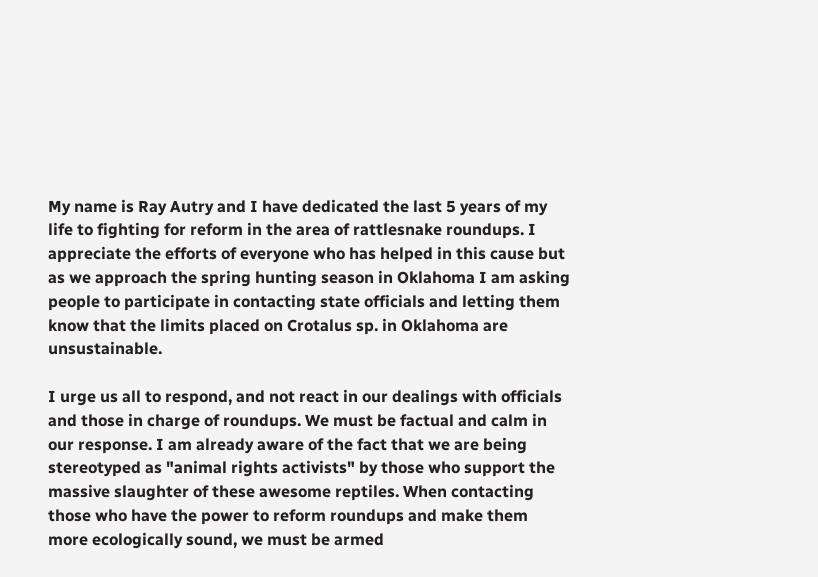My name is Ray Autry and I have dedicated the last 5 years of my life to fighting for reform in the area of rattlesnake roundups. I appreciate the efforts of everyone who has helped in this cause but as we approach the spring hunting season in Oklahoma I am asking people to participate in contacting state officials and letting them know that the limits placed on Crotalus sp. in Oklahoma are unsustainable.

I urge us all to respond, and not react in our dealings with officials and those in charge of roundups. We must be factual and calm in our response. I am already aware of the fact that we are being stereotyped as "animal rights activists" by those who support the massive slaughter of these awesome reptiles. When contacting those who have the power to reform roundups and make them more ecologically sound, we must be armed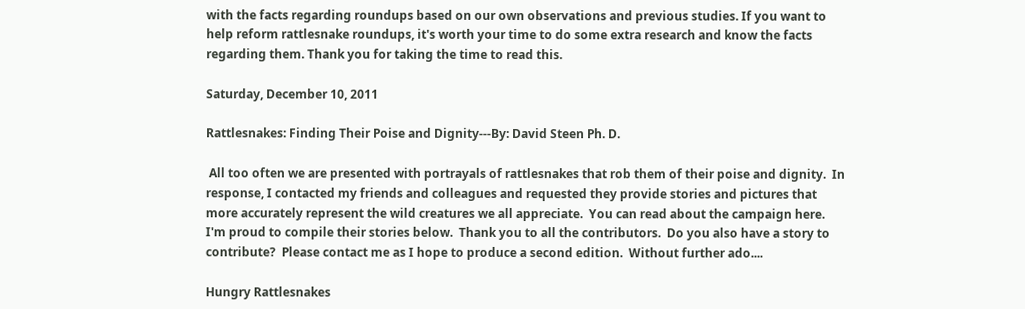with the facts regarding roundups based on our own observations and previous studies. If you want to help reform rattlesnake roundups, it's worth your time to do some extra research and know the facts regarding them. Thank you for taking the time to read this.

Saturday, December 10, 2011

Rattlesnakes: Finding Their Poise and Dignity---By: David Steen Ph. D.

 All too often we are presented with portrayals of rattlesnakes that rob them of their poise and dignity.  In response, I contacted my friends and colleagues and requested they provide stories and pictures that more accurately represent the wild creatures we all appreciate.  You can read about the campaign here.  I'm proud to compile their stories below.  Thank you to all the contributors.  Do you also have a story to contribute?  Please contact me as I hope to produce a second edition.  Without further ado....

Hungry Rattlesnakes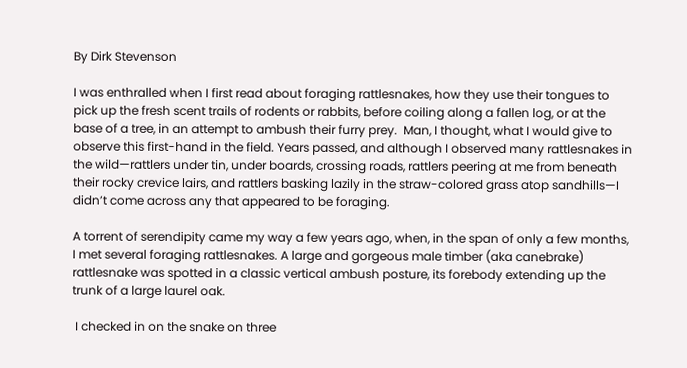By Dirk Stevenson

I was enthralled when I first read about foraging rattlesnakes, how they use their tongues to pick up the fresh scent trails of rodents or rabbits, before coiling along a fallen log, or at the base of a tree, in an attempt to ambush their furry prey.  Man, I thought, what I would give to observe this first-hand in the field. Years passed, and although I observed many rattlesnakes in the wild—rattlers under tin, under boards, crossing roads, rattlers peering at me from beneath their rocky crevice lairs, and rattlers basking lazily in the straw-colored grass atop sandhills—I didn’t come across any that appeared to be foraging.

A torrent of serendipity came my way a few years ago, when, in the span of only a few months, I met several foraging rattlesnakes. A large and gorgeous male timber (aka canebrake) rattlesnake was spotted in a classic vertical ambush posture, its forebody extending up the trunk of a large laurel oak.

 I checked in on the snake on three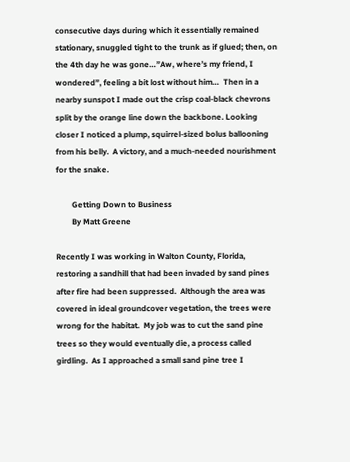consecutive days during which it essentially remained stationary, snuggled tight to the trunk as if glued; then, on the 4th day he was gone…”Aw, where’s my friend, I wondered”, feeling a bit lost without him…  Then in a nearby sunspot I made out the crisp coal-black chevrons split by the orange line down the backbone. Looking closer I noticed a plump, squirrel-sized bolus ballooning from his belly.  A victory, and a much-needed nourishment for the snake.

        Getting Down to Business
        By Matt Greene

Recently I was working in Walton County, Florida, restoring a sandhill that had been invaded by sand pines after fire had been suppressed.  Although the area was covered in ideal groundcover vegetation, the trees were wrong for the habitat.  My job was to cut the sand pine trees so they would eventually die, a process called girdling.  As I approached a small sand pine tree I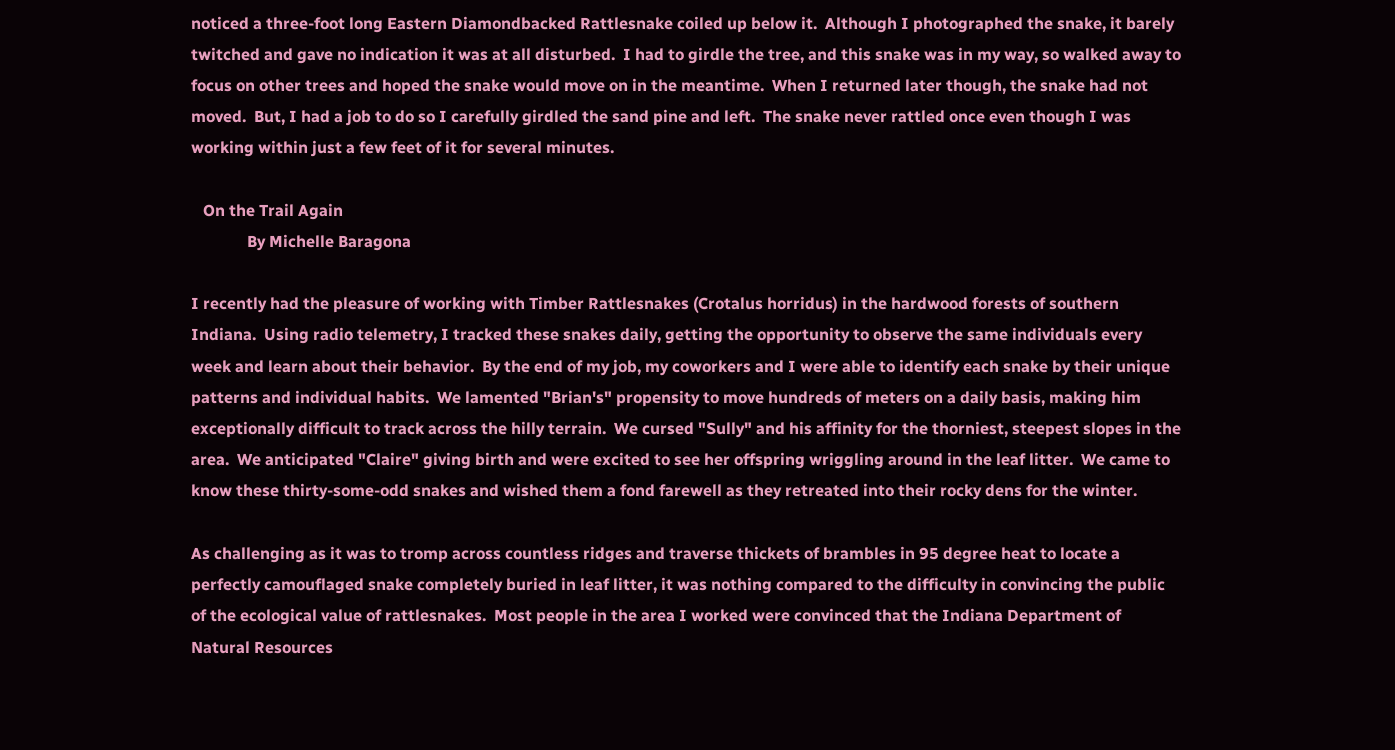noticed a three-foot long Eastern Diamondbacked Rattlesnake coiled up below it.  Although I photographed the snake, it barely twitched and gave no indication it was at all disturbed.  I had to girdle the tree, and this snake was in my way, so walked away to focus on other trees and hoped the snake would move on in the meantime.  When I returned later though, the snake had not moved.  But, I had a job to do so I carefully girdled the sand pine and left.  The snake never rattled once even though I was working within just a few feet of it for several minutes.

   On the Trail Again
              By Michelle Baragona

I recently had the pleasure of working with Timber Rattlesnakes (Crotalus horridus) in the hardwood forests of southern Indiana.  Using radio telemetry, I tracked these snakes daily, getting the opportunity to observe the same individuals every week and learn about their behavior.  By the end of my job, my coworkers and I were able to identify each snake by their unique patterns and individual habits.  We lamented "Brian's" propensity to move hundreds of meters on a daily basis, making him exceptionally difficult to track across the hilly terrain.  We cursed "Sully" and his affinity for the thorniest, steepest slopes in the area.  We anticipated "Claire" giving birth and were excited to see her offspring wriggling around in the leaf litter.  We came to know these thirty-some-odd snakes and wished them a fond farewell as they retreated into their rocky dens for the winter.

As challenging as it was to tromp across countless ridges and traverse thickets of brambles in 95 degree heat to locate a perfectly camouflaged snake completely buried in leaf litter, it was nothing compared to the difficulty in convincing the public of the ecological value of rattlesnakes.  Most people in the area I worked were convinced that the Indiana Department of Natural Resources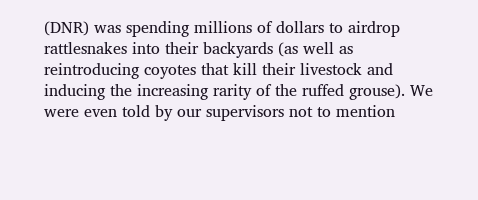(DNR) was spending millions of dollars to airdrop rattlesnakes into their backyards (as well as reintroducing coyotes that kill their livestock and inducing the increasing rarity of the ruffed grouse). We were even told by our supervisors not to mention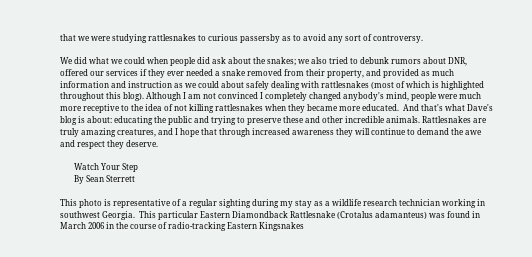that we were studying rattlesnakes to curious passersby as to avoid any sort of controversy.

We did what we could when people did ask about the snakes; we also tried to debunk rumors about DNR, offered our services if they ever needed a snake removed from their property, and provided as much information and instruction as we could about safely dealing with rattlesnakes (most of which is highlighted throughout this blog). Although I am not convinced I completely changed anybody's mind, people were much more receptive to the idea of not killing rattlesnakes when they became more educated.  And that's what Dave's blog is about: educating the public and trying to preserve these and other incredible animals. Rattlesnakes are truly amazing creatures, and I hope that through increased awareness they will continue to demand the awe and respect they deserve.

       Watch Your Step
       By Sean Sterrett

This photo is representative of a regular sighting during my stay as a wildlife research technician working in southwest Georgia.  This particular Eastern Diamondback Rattlesnake (Crotalus adamanteus) was found in March 2006 in the course of radio-tracking Eastern Kingsnakes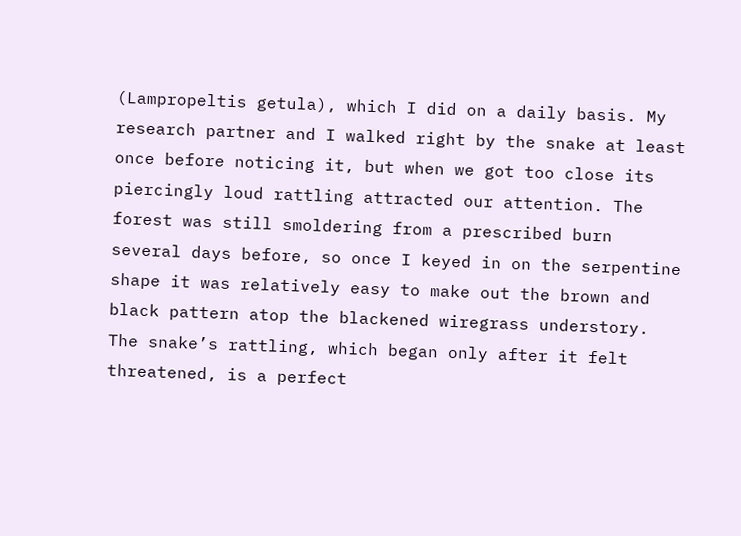(Lampropeltis getula), which I did on a daily basis. My research partner and I walked right by the snake at least once before noticing it, but when we got too close its piercingly loud rattling attracted our attention. The forest was still smoldering from a prescribed burn several days before, so once I keyed in on the serpentine shape it was relatively easy to make out the brown and black pattern atop the blackened wiregrass understory.  The snake’s rattling, which began only after it felt threatened, is a perfect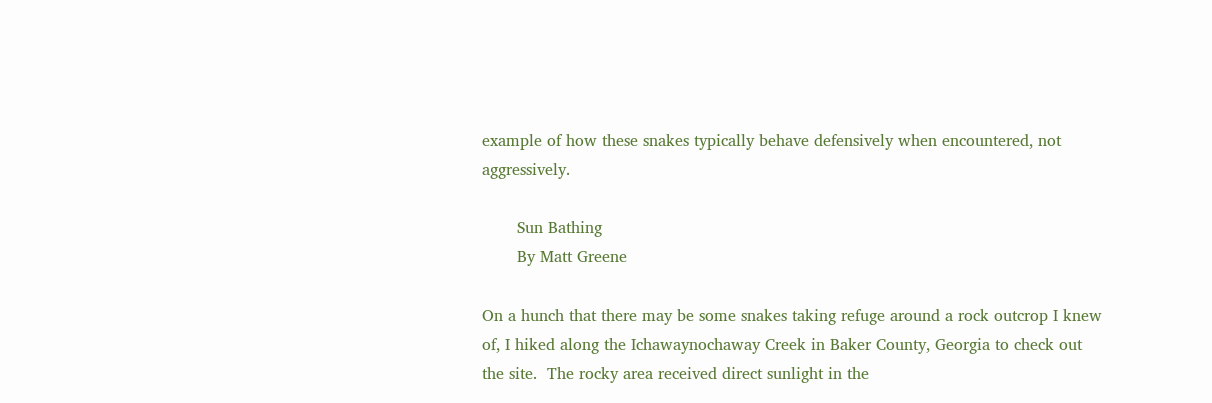example of how these snakes typically behave defensively when encountered, not aggressively.

       Sun Bathing
       By Matt Greene

On a hunch that there may be some snakes taking refuge around a rock outcrop I knew of, I hiked along the Ichawaynochaway Creek in Baker County, Georgia to check out the site.  The rocky area received direct sunlight in the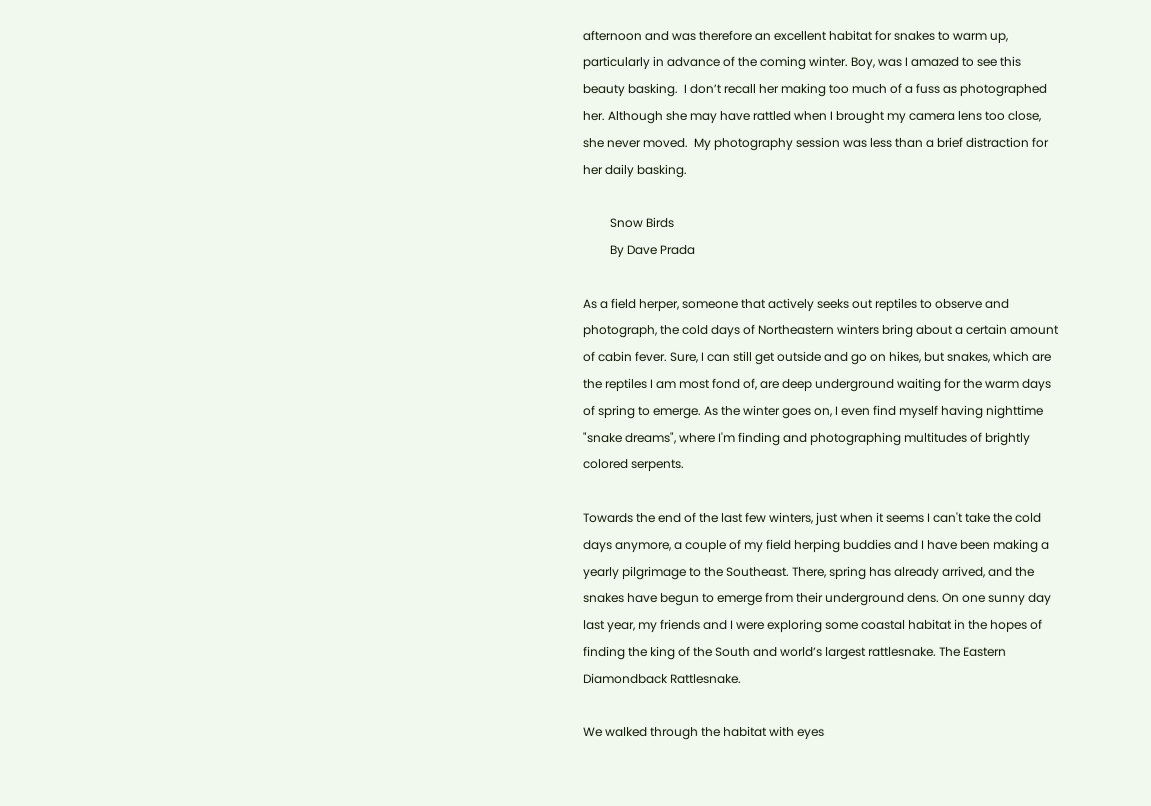afternoon and was therefore an excellent habitat for snakes to warm up, particularly in advance of the coming winter. Boy, was I amazed to see this beauty basking.  I don’t recall her making too much of a fuss as photographed her. Although she may have rattled when I brought my camera lens too close, she never moved.  My photography session was less than a brief distraction for her daily basking.

         Snow Birds
         By Dave Prada

As a field herper, someone that actively seeks out reptiles to observe and photograph, the cold days of Northeastern winters bring about a certain amount of cabin fever. Sure, I can still get outside and go on hikes, but snakes, which are the reptiles I am most fond of, are deep underground waiting for the warm days of spring to emerge. As the winter goes on, I even find myself having nighttime "snake dreams", where I'm finding and photographing multitudes of brightly colored serpents.

Towards the end of the last few winters, just when it seems I can't take the cold days anymore, a couple of my field herping buddies and I have been making a yearly pilgrimage to the Southeast. There, spring has already arrived, and the snakes have begun to emerge from their underground dens. On one sunny day last year, my friends and I were exploring some coastal habitat in the hopes of finding the king of the South and world’s largest rattlesnake. The Eastern Diamondback Rattlesnake.

We walked through the habitat with eyes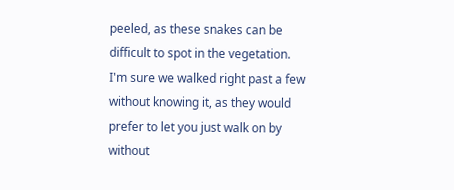peeled, as these snakes can be difficult to spot in the vegetation. I'm sure we walked right past a few without knowing it, as they would prefer to let you just walk on by without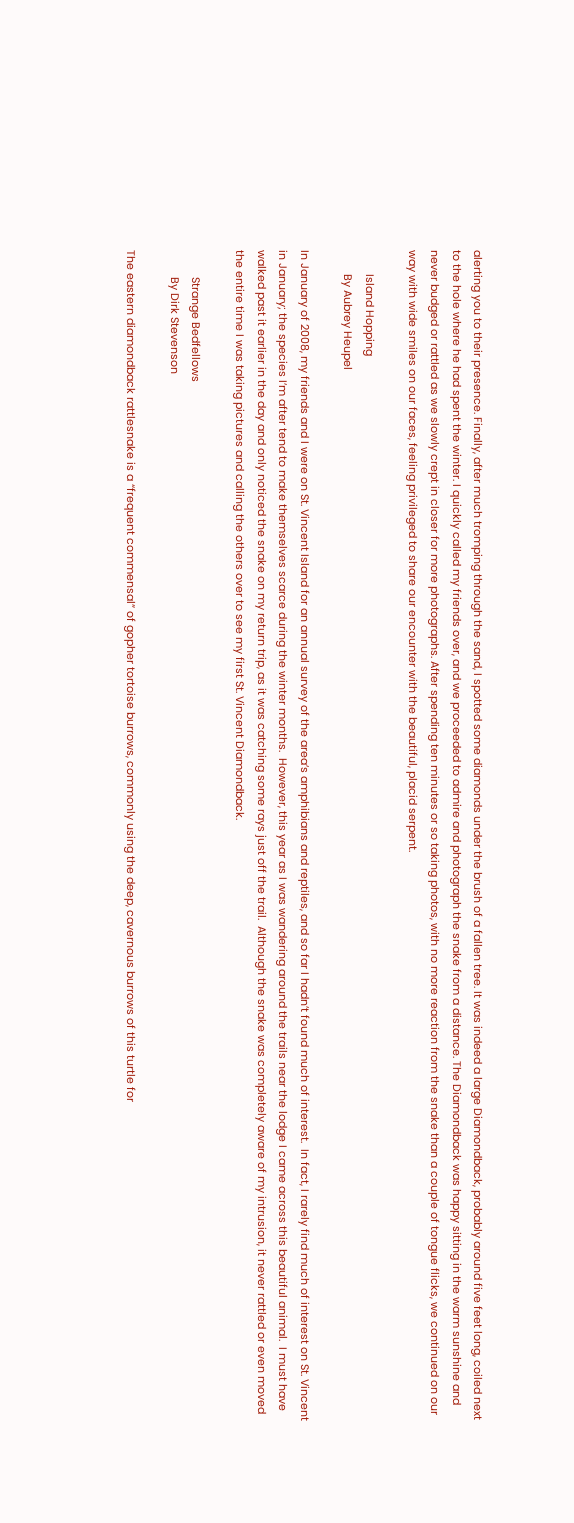alerting you to their presence. Finally, after much tromping through the sand, I spotted some diamonds under the brush of a fallen tree. It was indeed a large Diamondback, probably around five feet long, coiled next to the hole where he had spent the winter. I quickly called my friends over, and we proceeded to admire and photograph the snake from a distance. The Diamondback was happy sitting in the warm sunshine and never budged or rattled as we slowly crept in closer for more photographs. After spending ten minutes or so taking photos, with no more reaction from the snake than a couple of tongue flicks, we continued on our way with wide smiles on our faces, feeling privileged to share our encounter with the beautiful, placid serpent.

        Island Hopping
        By Aubrey Heupel

In January of 2008, my friends and I were on St. Vincent Island for an annual survey of the area’s amphibians and reptiles, and so far I hadn’t found much of interest.  In fact, I rarely find much of interest on St. Vincent in January; the species I’m after tend to make themselves scarce during the winter months.  However, this year as I was wandering around the trails near the lodge I came across this beautiful animal.  I must have walked past it earlier in the day and only noticed the snake on my return trip, as it was catching some rays just off the trail.  Although the snake was completely aware of my intrusion, it never rattled or even moved the entire time I was taking pictures and calling the others over to see my first St. Vincent Diamondback.

         Strange Bedfellows
         By Dirk Stevenson

The eastern diamondback rattlesnake is a “frequent commensal” of gopher tortoise burrows, commonly using the deep, cavernous burrows of this turtle for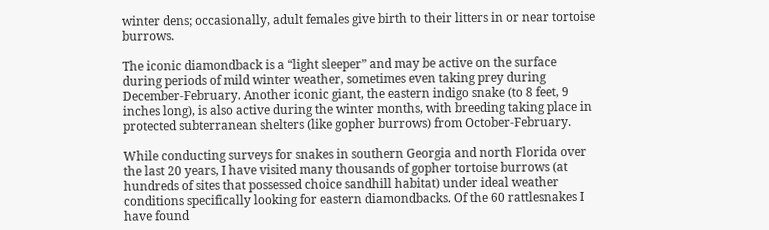winter dens; occasionally, adult females give birth to their litters in or near tortoise burrows.

The iconic diamondback is a “light sleeper” and may be active on the surface during periods of mild winter weather, sometimes even taking prey during December-February. Another iconic giant, the eastern indigo snake (to 8 feet, 9 inches long), is also active during the winter months, with breeding taking place in protected subterranean shelters (like gopher burrows) from October-February.

While conducting surveys for snakes in southern Georgia and north Florida over the last 20 years, I have visited many thousands of gopher tortoise burrows (at hundreds of sites that possessed choice sandhill habitat) under ideal weather conditions specifically looking for eastern diamondbacks. Of the 60 rattlesnakes I have found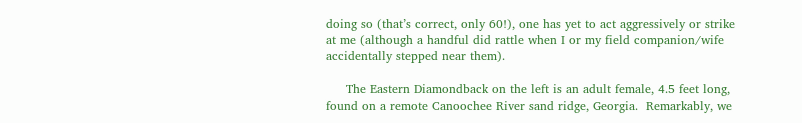doing so (that’s correct, only 60!), one has yet to act aggressively or strike at me (although a handful did rattle when I or my field companion/wife accidentally stepped near them).

     The Eastern Diamondback on the left is an adult female, 4.5 feet long, found on a remote Canoochee River sand ridge, Georgia.  Remarkably, we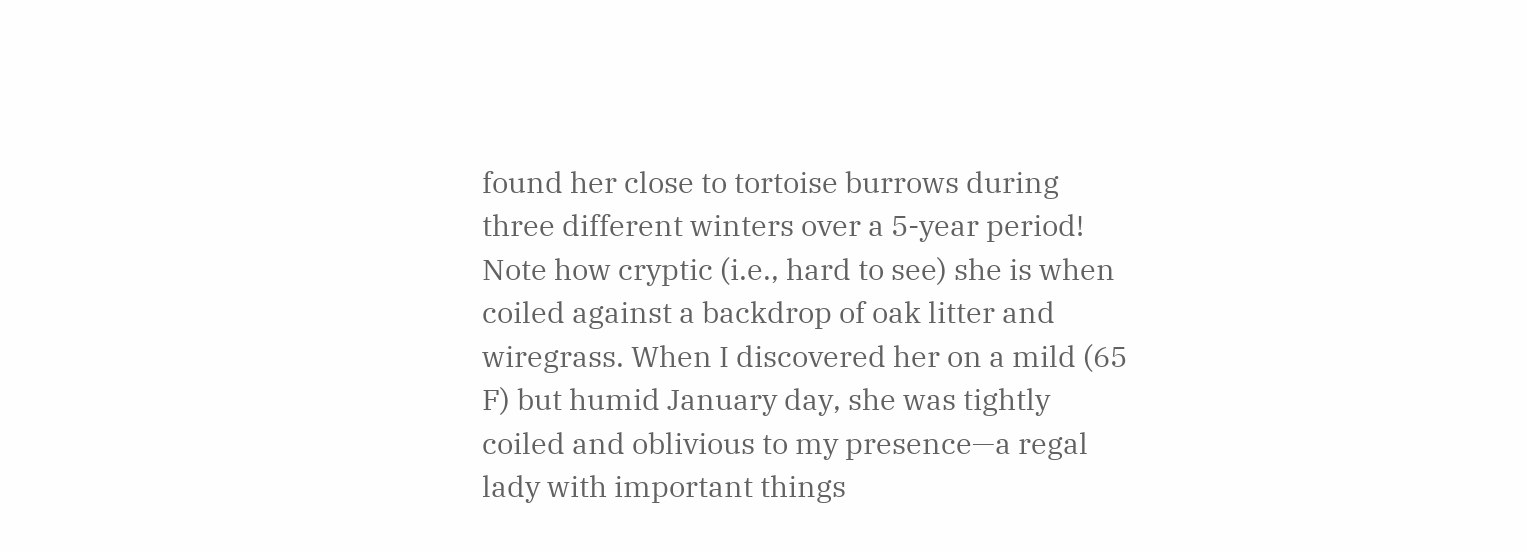found her close to tortoise burrows during three different winters over a 5-year period! Note how cryptic (i.e., hard to see) she is when coiled against a backdrop of oak litter and wiregrass. When I discovered her on a mild (65 F) but humid January day, she was tightly coiled and oblivious to my presence—a regal lady with important things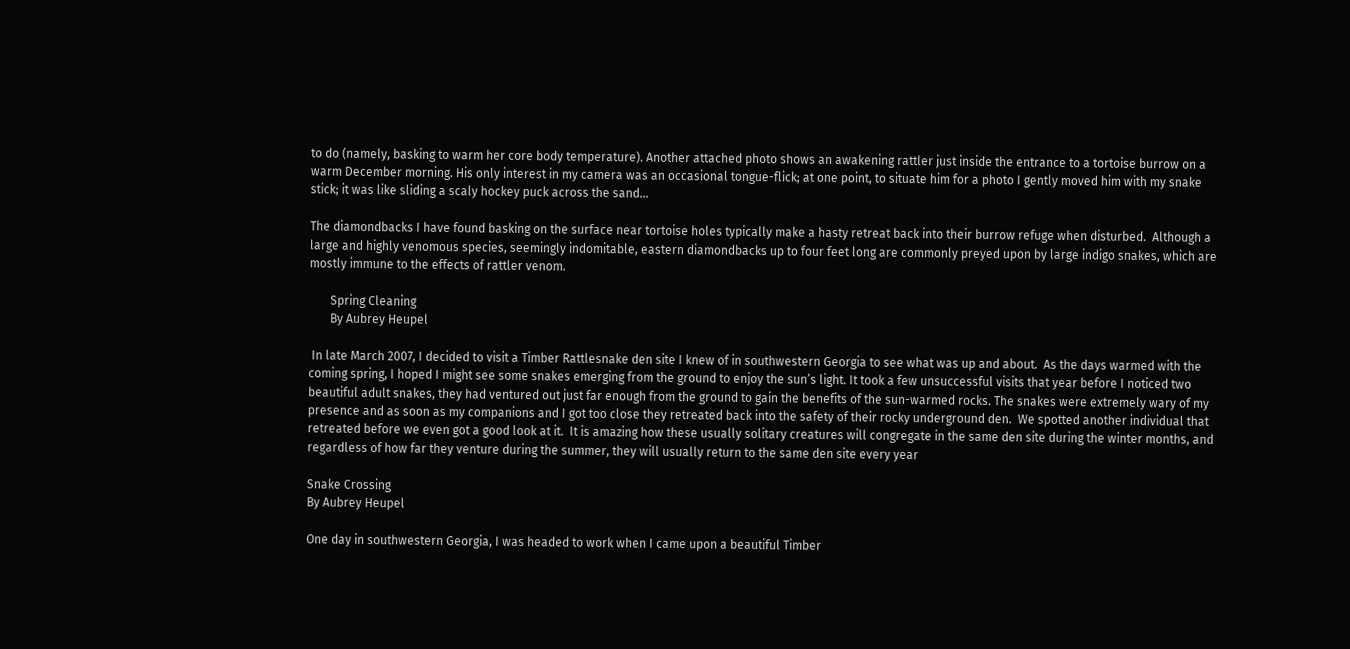to do (namely, basking to warm her core body temperature). Another attached photo shows an awakening rattler just inside the entrance to a tortoise burrow on a warm December morning. His only interest in my camera was an occasional tongue-flick; at one point, to situate him for a photo I gently moved him with my snake stick; it was like sliding a scaly hockey puck across the sand…

The diamondbacks I have found basking on the surface near tortoise holes typically make a hasty retreat back into their burrow refuge when disturbed.  Although a large and highly venomous species, seemingly indomitable, eastern diamondbacks up to four feet long are commonly preyed upon by large indigo snakes, which are mostly immune to the effects of rattler venom.

       Spring Cleaning
       By Aubrey Heupel

 In late March 2007, I decided to visit a Timber Rattlesnake den site I knew of in southwestern Georgia to see what was up and about.  As the days warmed with the coming spring, I hoped I might see some snakes emerging from the ground to enjoy the sun’s light. It took a few unsuccessful visits that year before I noticed two beautiful adult snakes, they had ventured out just far enough from the ground to gain the benefits of the sun-warmed rocks. The snakes were extremely wary of my presence and as soon as my companions and I got too close they retreated back into the safety of their rocky underground den.  We spotted another individual that retreated before we even got a good look at it.  It is amazing how these usually solitary creatures will congregate in the same den site during the winter months, and regardless of how far they venture during the summer, they will usually return to the same den site every year

Snake Crossing
By Aubrey Heupel

One day in southwestern Georgia, I was headed to work when I came upon a beautiful Timber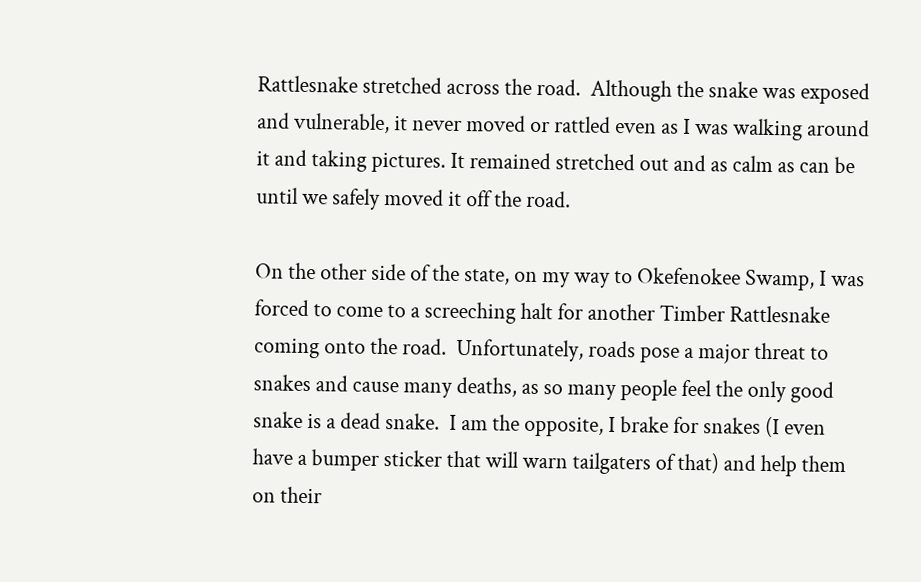Rattlesnake stretched across the road.  Although the snake was exposed and vulnerable, it never moved or rattled even as I was walking around it and taking pictures. It remained stretched out and as calm as can be until we safely moved it off the road.

On the other side of the state, on my way to Okefenokee Swamp, I was forced to come to a screeching halt for another Timber Rattlesnake coming onto the road.  Unfortunately, roads pose a major threat to snakes and cause many deaths, as so many people feel the only good snake is a dead snake.  I am the opposite, I brake for snakes (I even have a bumper sticker that will warn tailgaters of that) and help them on their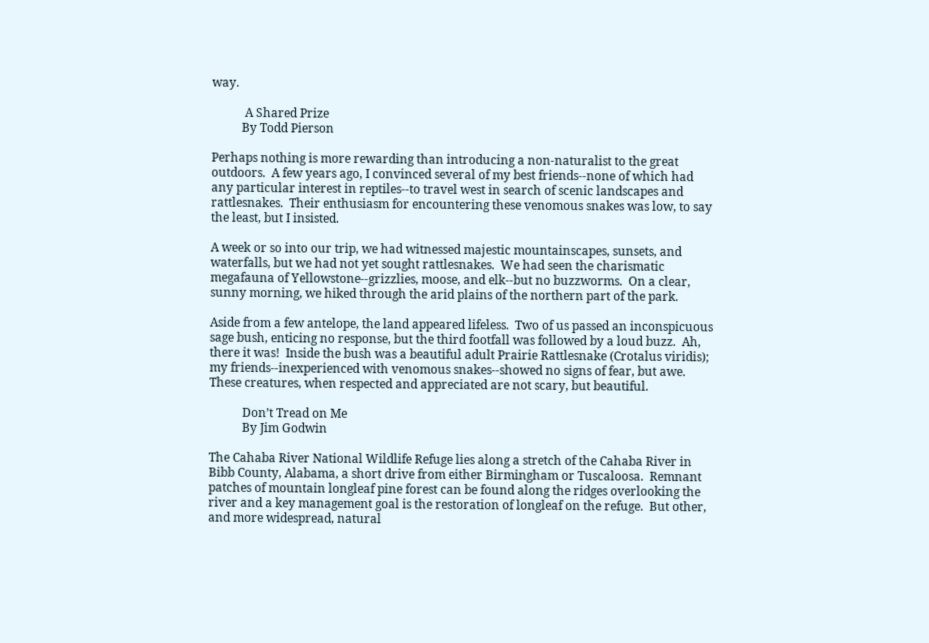way.

           A Shared Prize
          By Todd Pierson

Perhaps nothing is more rewarding than introducing a non-naturalist to the great outdoors.  A few years ago, I convinced several of my best friends--none of which had any particular interest in reptiles--to travel west in search of scenic landscapes and rattlesnakes.  Their enthusiasm for encountering these venomous snakes was low, to say the least, but I insisted.

A week or so into our trip, we had witnessed majestic mountainscapes, sunsets, and waterfalls, but we had not yet sought rattlesnakes.  We had seen the charismatic megafauna of Yellowstone--grizzlies, moose, and elk--but no buzzworms.  On a clear, sunny morning, we hiked through the arid plains of the northern part of the park.

Aside from a few antelope, the land appeared lifeless.  Two of us passed an inconspicuous sage bush, enticing no response, but the third footfall was followed by a loud buzz.  Ah, there it was!  Inside the bush was a beautiful adult Prairie Rattlesnake (Crotalus viridis); my friends--inexperienced with venomous snakes--showed no signs of fear, but awe.  These creatures, when respected and appreciated are not scary, but beautiful.

           Don’t Tread on Me
           By Jim Godwin

The Cahaba River National Wildlife Refuge lies along a stretch of the Cahaba River in Bibb County, Alabama, a short drive from either Birmingham or Tuscaloosa.  Remnant patches of mountain longleaf pine forest can be found along the ridges overlooking the river and a key management goal is the restoration of longleaf on the refuge.  But other, and more widespread, natural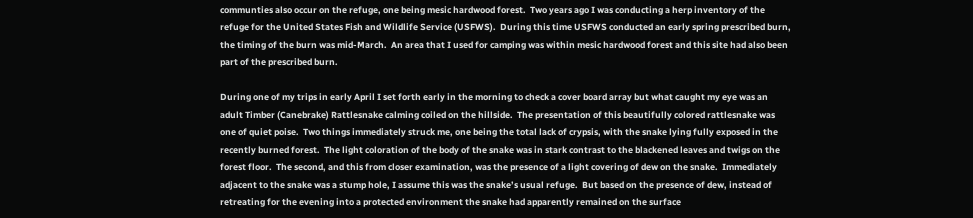communties also occur on the refuge, one being mesic hardwood forest.  Two years ago I was conducting a herp inventory of the refuge for the United States Fish and Wildlife Service (USFWS).  During this time USFWS conducted an early spring prescribed burn, the timing of the burn was mid-March.  An area that I used for camping was within mesic hardwood forest and this site had also been part of the prescribed burn.

During one of my trips in early April I set forth early in the morning to check a cover board array but what caught my eye was an adult Timber (Canebrake) Rattlesnake calming coiled on the hillside.  The presentation of this beautifully colored rattlesnake was one of quiet poise.  Two things immediately struck me, one being the total lack of crypsis, with the snake lying fully exposed in the recently burned forest.  The light coloration of the body of the snake was in stark contrast to the blackened leaves and twigs on the forest floor.  The second, and this from closer examination, was the presence of a light covering of dew on the snake.  Immediately adjacent to the snake was a stump hole, I assume this was the snake’s usual refuge.  But based on the presence of dew, instead of retreating for the evening into a protected environment the snake had apparently remained on the surface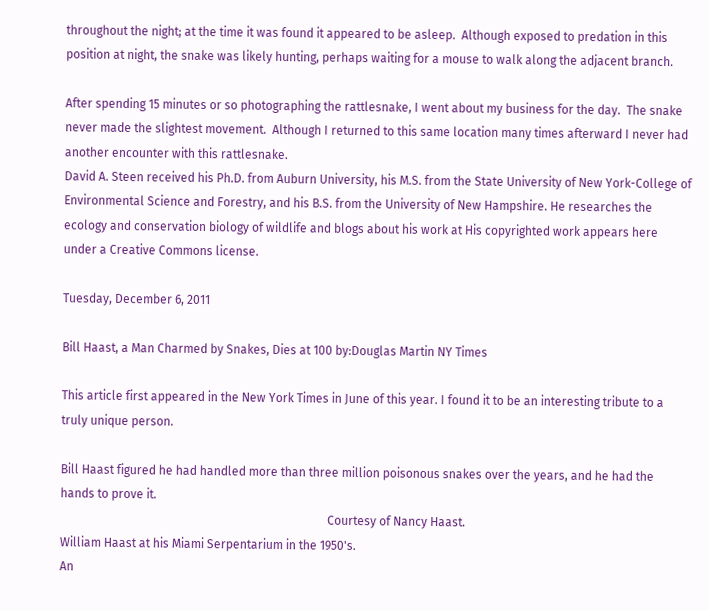throughout the night; at the time it was found it appeared to be asleep.  Although exposed to predation in this position at night, the snake was likely hunting, perhaps waiting for a mouse to walk along the adjacent branch.

After spending 15 minutes or so photographing the rattlesnake, I went about my business for the day.  The snake never made the slightest movement.  Although I returned to this same location many times afterward I never had another encounter with this rattlesnake.
David A. Steen received his Ph.D. from Auburn University, his M.S. from the State University of New York-College of Environmental Science and Forestry, and his B.S. from the University of New Hampshire. He researches the ecology and conservation biology of wildlife and blogs about his work at His copyrighted work appears here under a Creative Commons license.

Tuesday, December 6, 2011

Bill Haast, a Man Charmed by Snakes, Dies at 100 by:Douglas Martin NY Times

This article first appeared in the New York Times in June of this year. I found it to be an interesting tribute to a truly unique person.

Bill Haast figured he had handled more than three million poisonous snakes over the years, and he had the hands to prove it.
                                                                                         Courtesy of Nancy Haast.
William Haast at his Miami Serpentarium in the 1950's.
An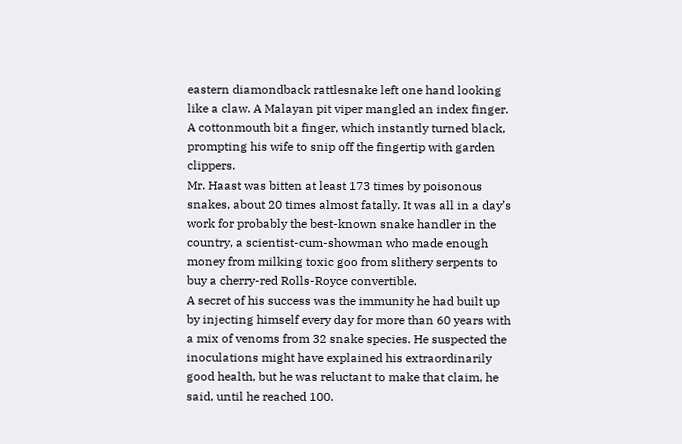eastern diamondback rattlesnake left one hand looking like a claw. A Malayan pit viper mangled an index finger. A cottonmouth bit a finger, which instantly turned black, prompting his wife to snip off the fingertip with garden clippers.
Mr. Haast was bitten at least 173 times by poisonous snakes, about 20 times almost fatally. It was all in a day’s work for probably the best-known snake handler in the country, a scientist-cum-showman who made enough money from milking toxic goo from slithery serpents to buy a cherry-red Rolls-Royce convertible.
A secret of his success was the immunity he had built up by injecting himself every day for more than 60 years with a mix of venoms from 32 snake species. He suspected the inoculations might have explained his extraordinarily good health, but he was reluctant to make that claim, he said, until he reached 100.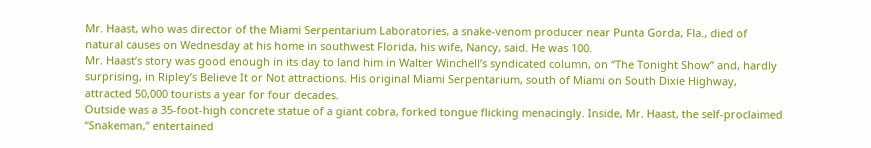Mr. Haast, who was director of the Miami Serpentarium Laboratories, a snake-venom producer near Punta Gorda, Fla., died of natural causes on Wednesday at his home in southwest Florida, his wife, Nancy, said. He was 100.
Mr. Haast’s story was good enough in its day to land him in Walter Winchell’s syndicated column, on “The Tonight Show” and, hardly surprising, in Ripley’s Believe It or Not attractions. His original Miami Serpentarium, south of Miami on South Dixie Highway, attracted 50,000 tourists a year for four decades.
Outside was a 35-foot-high concrete statue of a giant cobra, forked tongue flicking menacingly. Inside, Mr. Haast, the self-proclaimed “Snakeman,” entertained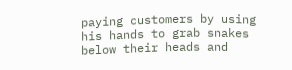paying customers by using his hands to grab snakes below their heads and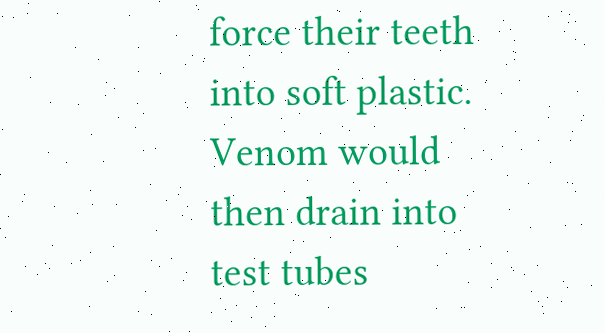force their teeth into soft plastic. Venom would then drain into test tubes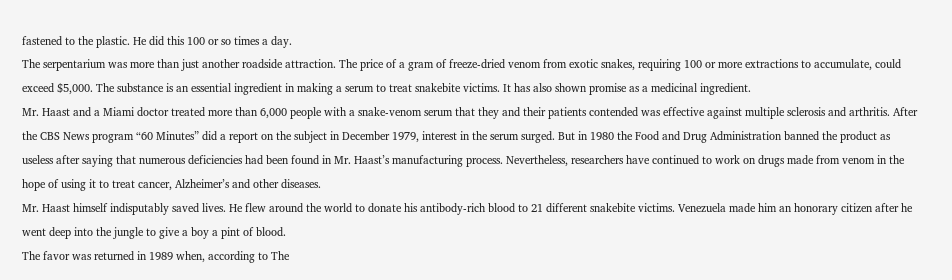fastened to the plastic. He did this 100 or so times a day.
The serpentarium was more than just another roadside attraction. The price of a gram of freeze-dried venom from exotic snakes, requiring 100 or more extractions to accumulate, could exceed $5,000. The substance is an essential ingredient in making a serum to treat snakebite victims. It has also shown promise as a medicinal ingredient.
Mr. Haast and a Miami doctor treated more than 6,000 people with a snake-venom serum that they and their patients contended was effective against multiple sclerosis and arthritis. After the CBS News program “60 Minutes” did a report on the subject in December 1979, interest in the serum surged. But in 1980 the Food and Drug Administration banned the product as useless after saying that numerous deficiencies had been found in Mr. Haast’s manufacturing process. Nevertheless, researchers have continued to work on drugs made from venom in the hope of using it to treat cancer, Alzheimer’s and other diseases.
Mr. Haast himself indisputably saved lives. He flew around the world to donate his antibody-rich blood to 21 different snakebite victims. Venezuela made him an honorary citizen after he went deep into the jungle to give a boy a pint of blood.
The favor was returned in 1989 when, according to The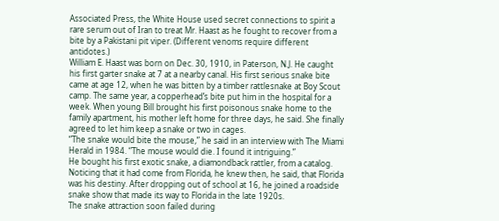Associated Press, the White House used secret connections to spirit a rare serum out of Iran to treat Mr. Haast as he fought to recover from a bite by a Pakistani pit viper. (Different venoms require different antidotes.)
William E. Haast was born on Dec. 30, 1910, in Paterson, N.J. He caught his first garter snake at 7 at a nearby canal. His first serious snake bite came at age 12, when he was bitten by a timber rattlesnake at Boy Scout camp. The same year, a copperhead’s bite put him in the hospital for a week. When young Bill brought his first poisonous snake home to the family apartment, his mother left home for three days, he said. She finally agreed to let him keep a snake or two in cages.
“The snake would bite the mouse,” he said in an interview with The Miami Herald in 1984. “The mouse would die. I found it intriguing.”
He bought his first exotic snake, a diamondback rattler, from a catalog. Noticing that it had come from Florida, he knew then, he said, that Florida was his destiny. After dropping out of school at 16, he joined a roadside snake show that made its way to Florida in the late 1920s.
The snake attraction soon failed during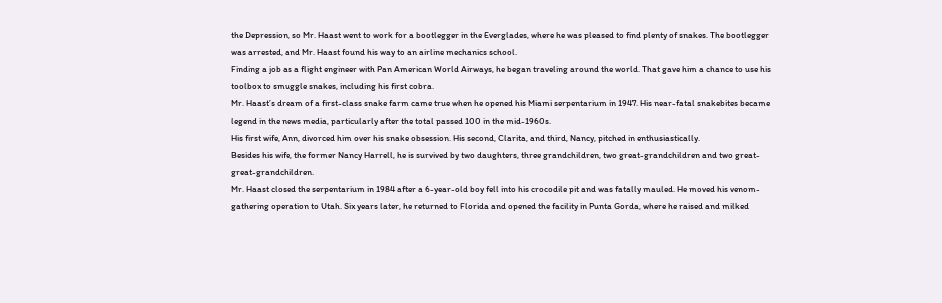the Depression, so Mr. Haast went to work for a bootlegger in the Everglades, where he was pleased to find plenty of snakes. The bootlegger was arrested, and Mr. Haast found his way to an airline mechanics school.
Finding a job as a flight engineer with Pan American World Airways, he began traveling around the world. That gave him a chance to use his toolbox to smuggle snakes, including his first cobra.
Mr. Haast’s dream of a first-class snake farm came true when he opened his Miami serpentarium in 1947. His near-fatal snakebites became legend in the news media, particularly after the total passed 100 in the mid-1960s.
His first wife, Ann, divorced him over his snake obsession. His second, Clarita, and third, Nancy, pitched in enthusiastically.
Besides his wife, the former Nancy Harrell, he is survived by two daughters, three grandchildren, two great-grandchildren and two great-great-grandchildren.
Mr. Haast closed the serpentarium in 1984 after a 6-year-old boy fell into his crocodile pit and was fatally mauled. He moved his venom-gathering operation to Utah. Six years later, he returned to Florida and opened the facility in Punta Gorda, where he raised and milked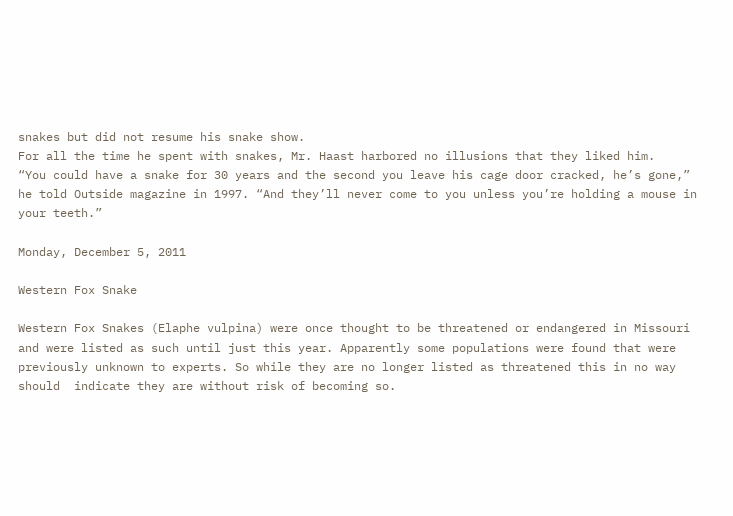snakes but did not resume his snake show.
For all the time he spent with snakes, Mr. Haast harbored no illusions that they liked him.
“You could have a snake for 30 years and the second you leave his cage door cracked, he’s gone,” he told Outside magazine in 1997. “And they’ll never come to you unless you’re holding a mouse in your teeth.”

Monday, December 5, 2011

Western Fox Snake

Western Fox Snakes (Elaphe vulpina) were once thought to be threatened or endangered in Missouri and were listed as such until just this year. Apparently some populations were found that were previously unknown to experts. So while they are no longer listed as threatened this in no way should  indicate they are without risk of becoming so.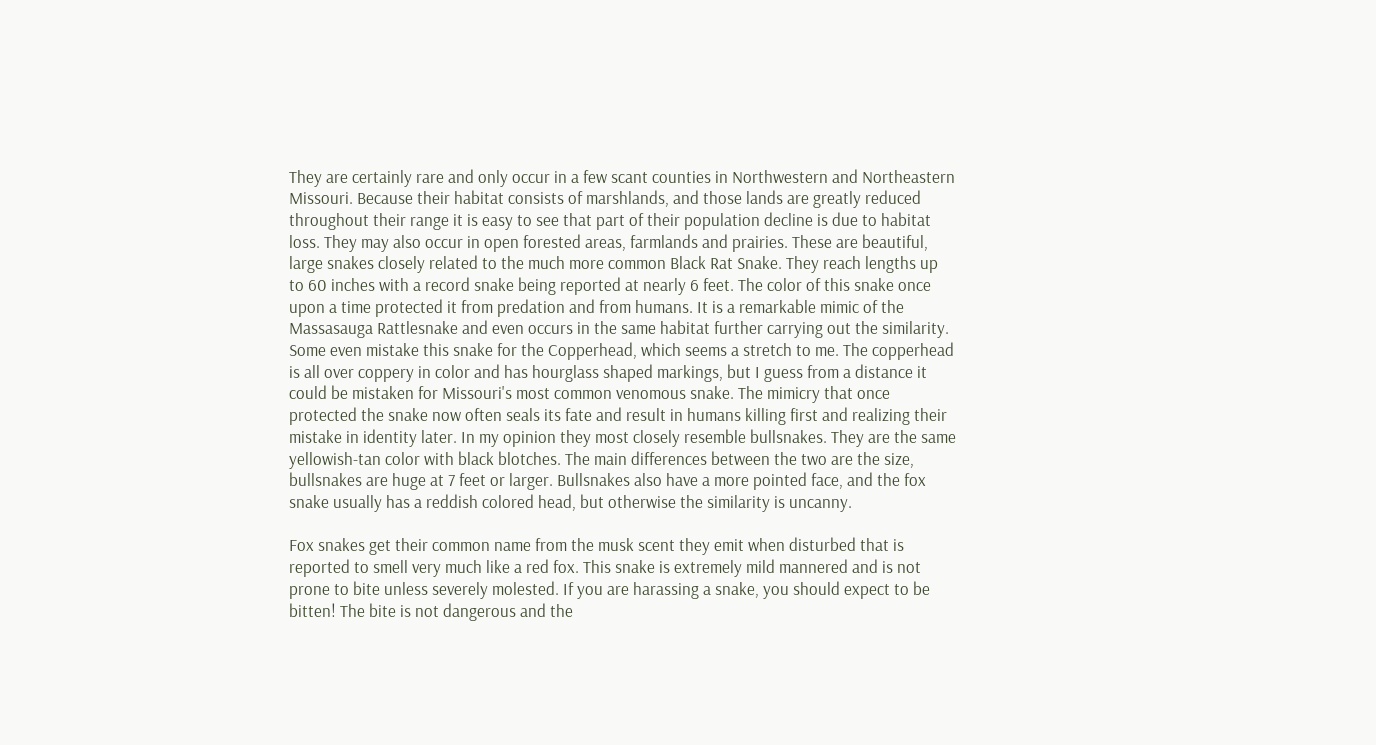They are certainly rare and only occur in a few scant counties in Northwestern and Northeastern Missouri. Because their habitat consists of marshlands, and those lands are greatly reduced throughout their range it is easy to see that part of their population decline is due to habitat loss. They may also occur in open forested areas, farmlands and prairies. These are beautiful, large snakes closely related to the much more common Black Rat Snake. They reach lengths up to 60 inches with a record snake being reported at nearly 6 feet. The color of this snake once upon a time protected it from predation and from humans. It is a remarkable mimic of the Massasauga Rattlesnake and even occurs in the same habitat further carrying out the similarity. Some even mistake this snake for the Copperhead, which seems a stretch to me. The copperhead is all over coppery in color and has hourglass shaped markings, but I guess from a distance it could be mistaken for Missouri's most common venomous snake. The mimicry that once protected the snake now often seals its fate and result in humans killing first and realizing their mistake in identity later. In my opinion they most closely resemble bullsnakes. They are the same yellowish-tan color with black blotches. The main differences between the two are the size, bullsnakes are huge at 7 feet or larger. Bullsnakes also have a more pointed face, and the fox snake usually has a reddish colored head, but otherwise the similarity is uncanny.

Fox snakes get their common name from the musk scent they emit when disturbed that is reported to smell very much like a red fox. This snake is extremely mild mannered and is not prone to bite unless severely molested. If you are harassing a snake, you should expect to be bitten! The bite is not dangerous and the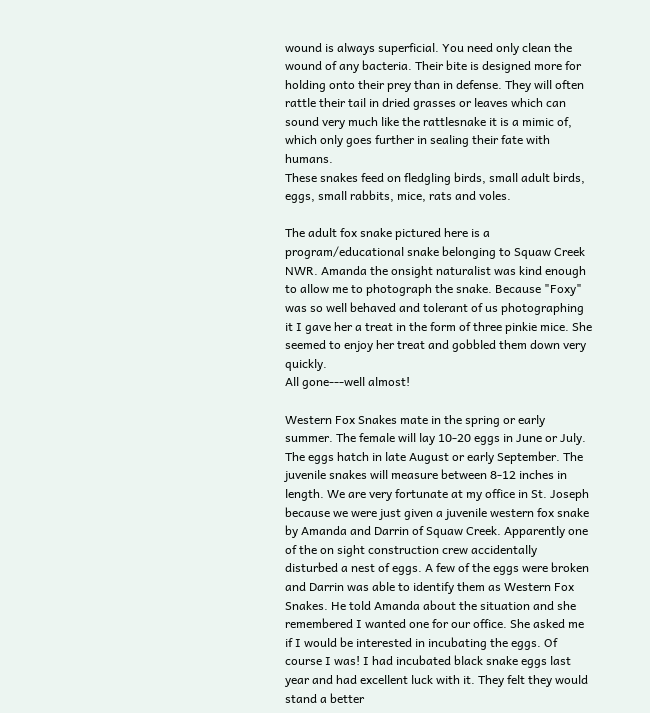wound is always superficial. You need only clean the wound of any bacteria. Their bite is designed more for holding onto their prey than in defense. They will often rattle their tail in dried grasses or leaves which can sound very much like the rattlesnake it is a mimic of, which only goes further in sealing their fate with humans.
These snakes feed on fledgling birds, small adult birds, eggs, small rabbits, mice, rats and voles.

The adult fox snake pictured here is a program/educational snake belonging to Squaw Creek NWR. Amanda the onsight naturalist was kind enough to allow me to photograph the snake. Because "Foxy" was so well behaved and tolerant of us photographing it I gave her a treat in the form of three pinkie mice. She seemed to enjoy her treat and gobbled them down very quickly.
All gone---well almost!

Western Fox Snakes mate in the spring or early summer. The female will lay 10-20 eggs in June or July. The eggs hatch in late August or early September. The juvenile snakes will measure between 8-12 inches in length. We are very fortunate at my office in St. Joseph because we were just given a juvenile western fox snake by Amanda and Darrin of Squaw Creek. Apparently one of the on sight construction crew accidentally disturbed a nest of eggs. A few of the eggs were broken and Darrin was able to identify them as Western Fox Snakes. He told Amanda about the situation and she remembered I wanted one for our office. She asked me if I would be interested in incubating the eggs. Of course I was! I had incubated black snake eggs last year and had excellent luck with it. They felt they would stand a better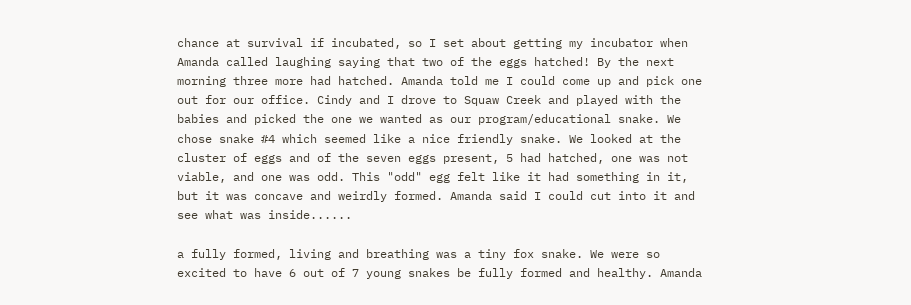chance at survival if incubated, so I set about getting my incubator when Amanda called laughing saying that two of the eggs hatched! By the next morning three more had hatched. Amanda told me I could come up and pick one out for our office. Cindy and I drove to Squaw Creek and played with the babies and picked the one we wanted as our program/educational snake. We chose snake #4 which seemed like a nice friendly snake. We looked at the cluster of eggs and of the seven eggs present, 5 had hatched, one was not viable, and one was odd. This "odd" egg felt like it had something in it, but it was concave and weirdly formed. Amanda said I could cut into it and see what was inside......

a fully formed, living and breathing was a tiny fox snake. We were so excited to have 6 out of 7 young snakes be fully formed and healthy. Amanda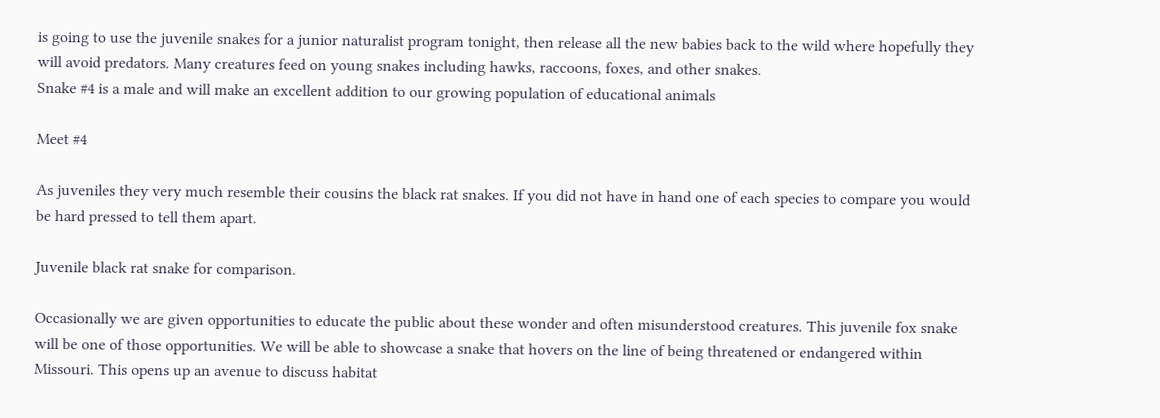is going to use the juvenile snakes for a junior naturalist program tonight, then release all the new babies back to the wild where hopefully they will avoid predators. Many creatures feed on young snakes including hawks, raccoons, foxes, and other snakes.
Snake #4 is a male and will make an excellent addition to our growing population of educational animals

Meet #4

As juveniles they very much resemble their cousins the black rat snakes. If you did not have in hand one of each species to compare you would be hard pressed to tell them apart.

Juvenile black rat snake for comparison.

Occasionally we are given opportunities to educate the public about these wonder and often misunderstood creatures. This juvenile fox snake will be one of those opportunities. We will be able to showcase a snake that hovers on the line of being threatened or endangered within Missouri. This opens up an avenue to discuss habitat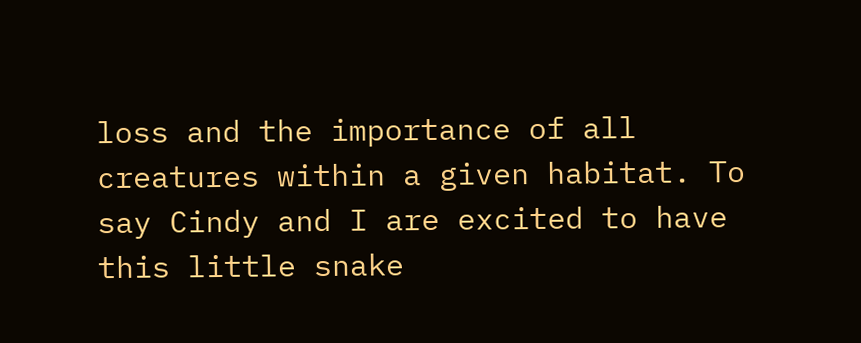loss and the importance of all creatures within a given habitat. To say Cindy and I are excited to have this little snake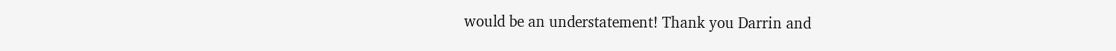would be an understatement! Thank you Darrin and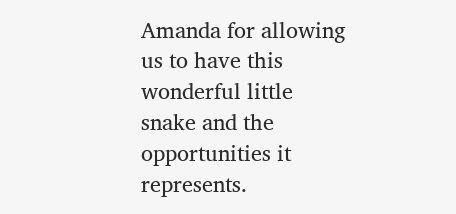Amanda for allowing us to have this wonderful little snake and the opportunities it represents.